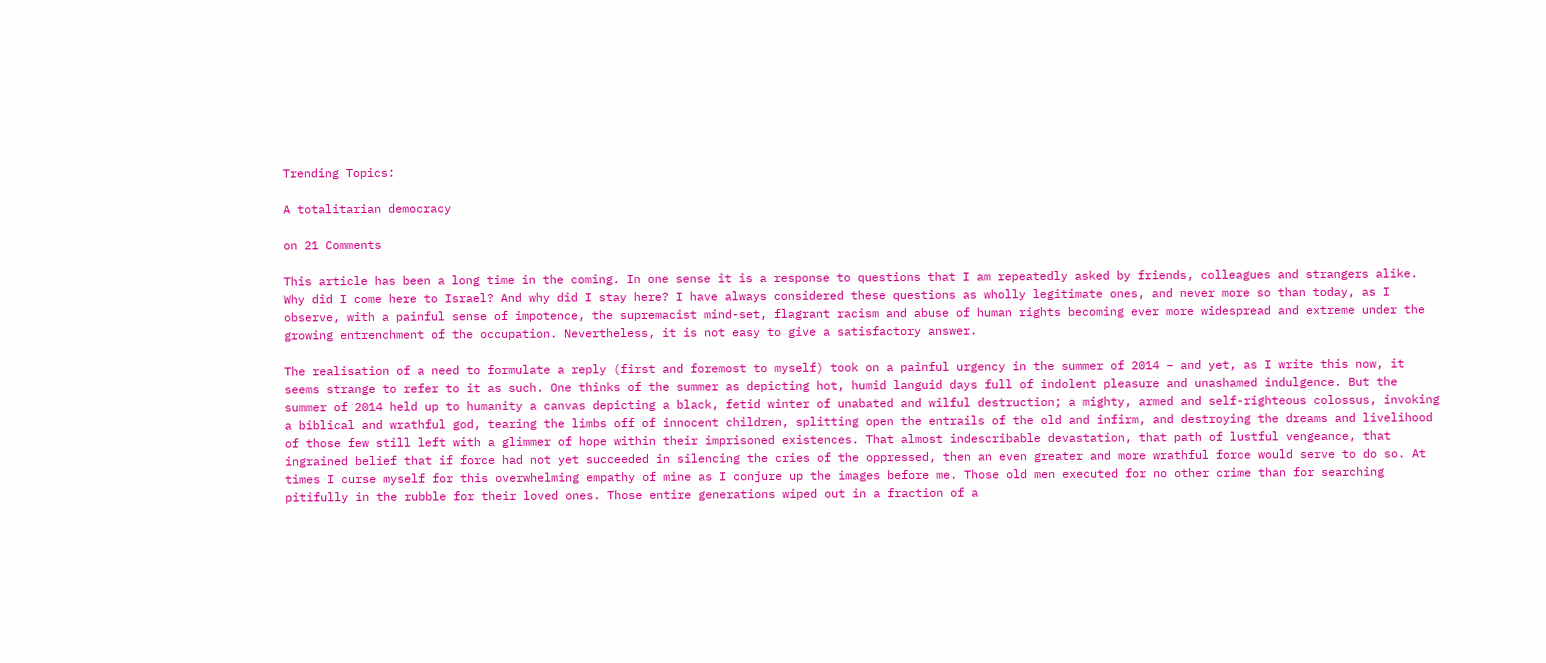Trending Topics:

A totalitarian democracy

on 21 Comments

This article has been a long time in the coming. In one sense it is a response to questions that I am repeatedly asked by friends, colleagues and strangers alike. Why did I come here to Israel? And why did I stay here? I have always considered these questions as wholly legitimate ones, and never more so than today, as I observe, with a painful sense of impotence, the supremacist mind-set, flagrant racism and abuse of human rights becoming ever more widespread and extreme under the growing entrenchment of the occupation. Nevertheless, it is not easy to give a satisfactory answer.

The realisation of a need to formulate a reply (first and foremost to myself) took on a painful urgency in the summer of 2014 – and yet, as I write this now, it seems strange to refer to it as such. One thinks of the summer as depicting hot, humid languid days full of indolent pleasure and unashamed indulgence. But the summer of 2014 held up to humanity a canvas depicting a black, fetid winter of unabated and wilful destruction; a mighty, armed and self-righteous colossus, invoking a biblical and wrathful god, tearing the limbs off of innocent children, splitting open the entrails of the old and infirm, and destroying the dreams and livelihood of those few still left with a glimmer of hope within their imprisoned existences. That almost indescribable devastation, that path of lustful vengeance, that ingrained belief that if force had not yet succeeded in silencing the cries of the oppressed, then an even greater and more wrathful force would serve to do so. At times I curse myself for this overwhelming empathy of mine as I conjure up the images before me. Those old men executed for no other crime than for searching pitifully in the rubble for their loved ones. Those entire generations wiped out in a fraction of a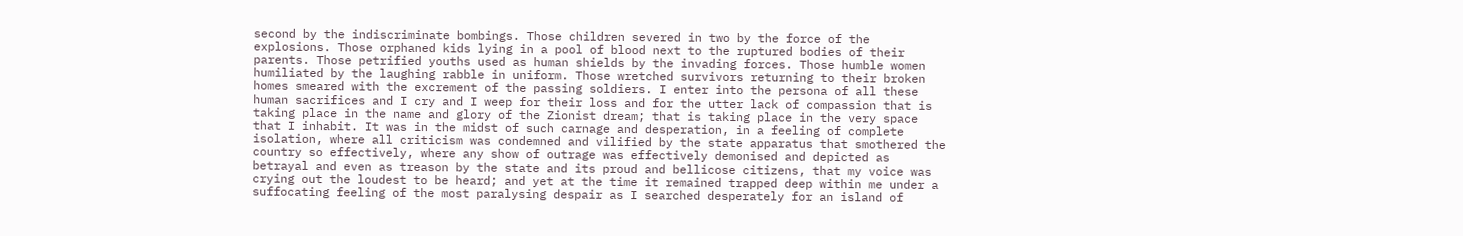second by the indiscriminate bombings. Those children severed in two by the force of the explosions. Those orphaned kids lying in a pool of blood next to the ruptured bodies of their parents. Those petrified youths used as human shields by the invading forces. Those humble women humiliated by the laughing rabble in uniform. Those wretched survivors returning to their broken homes smeared with the excrement of the passing soldiers. I enter into the persona of all these human sacrifices and I cry and I weep for their loss and for the utter lack of compassion that is taking place in the name and glory of the Zionist dream; that is taking place in the very space that I inhabit. It was in the midst of such carnage and desperation, in a feeling of complete isolation, where all criticism was condemned and vilified by the state apparatus that smothered the country so effectively, where any show of outrage was effectively demonised and depicted as betrayal and even as treason by the state and its proud and bellicose citizens, that my voice was crying out the loudest to be heard; and yet at the time it remained trapped deep within me under a suffocating feeling of the most paralysing despair as I searched desperately for an island of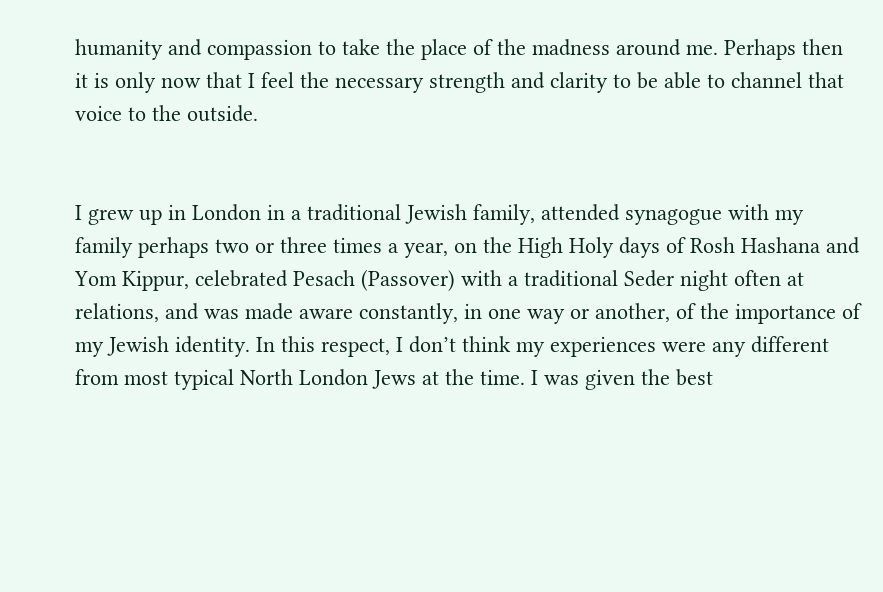humanity and compassion to take the place of the madness around me. Perhaps then it is only now that I feel the necessary strength and clarity to be able to channel that voice to the outside.


I grew up in London in a traditional Jewish family, attended synagogue with my family perhaps two or three times a year, on the High Holy days of Rosh Hashana and Yom Kippur, celebrated Pesach (Passover) with a traditional Seder night often at relations, and was made aware constantly, in one way or another, of the importance of my Jewish identity. In this respect, I don’t think my experiences were any different from most typical North London Jews at the time. I was given the best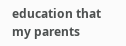education that my parents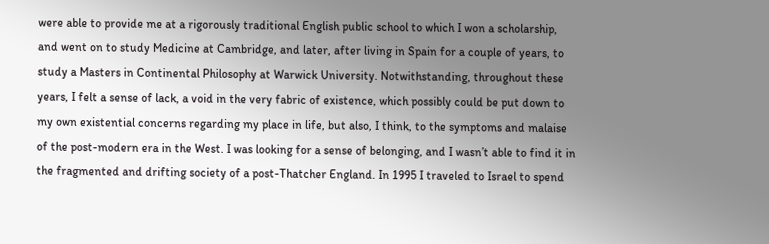were able to provide me at a rigorously traditional English public school to which I won a scholarship, and went on to study Medicine at Cambridge, and later, after living in Spain for a couple of years, to study a Masters in Continental Philosophy at Warwick University. Notwithstanding, throughout these years, I felt a sense of lack, a void in the very fabric of existence, which possibly could be put down to my own existential concerns regarding my place in life, but also, I think, to the symptoms and malaise of the post-modern era in the West. I was looking for a sense of belonging, and I wasn’t able to find it in the fragmented and drifting society of a post-Thatcher England. In 1995 I traveled to Israel to spend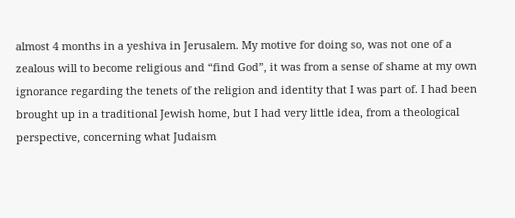almost 4 months in a yeshiva in Jerusalem. My motive for doing so, was not one of a zealous will to become religious and “find God”, it was from a sense of shame at my own ignorance regarding the tenets of the religion and identity that I was part of. I had been brought up in a traditional Jewish home, but I had very little idea, from a theological perspective, concerning what Judaism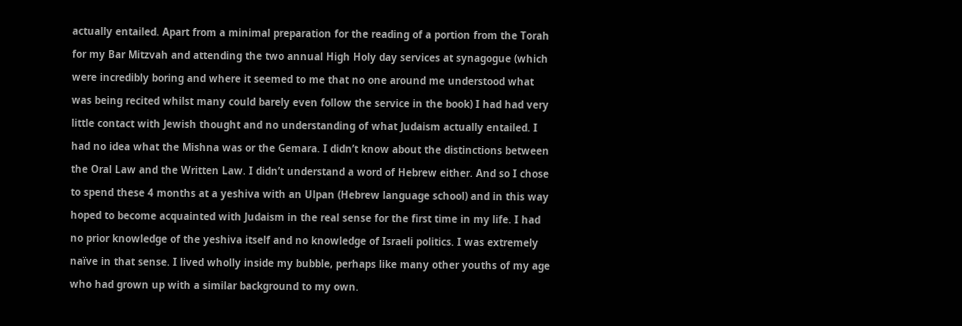actually entailed. Apart from a minimal preparation for the reading of a portion from the Torah for my Bar Mitzvah and attending the two annual High Holy day services at synagogue (which were incredibly boring and where it seemed to me that no one around me understood what was being recited whilst many could barely even follow the service in the book) I had had very little contact with Jewish thought and no understanding of what Judaism actually entailed. I had no idea what the Mishna was or the Gemara. I didn’t know about the distinctions between the Oral Law and the Written Law. I didn’t understand a word of Hebrew either. And so I chose to spend these 4 months at a yeshiva with an Ulpan (Hebrew language school) and in this way hoped to become acquainted with Judaism in the real sense for the first time in my life. I had no prior knowledge of the yeshiva itself and no knowledge of Israeli politics. I was extremely naïve in that sense. I lived wholly inside my bubble, perhaps like many other youths of my age who had grown up with a similar background to my own.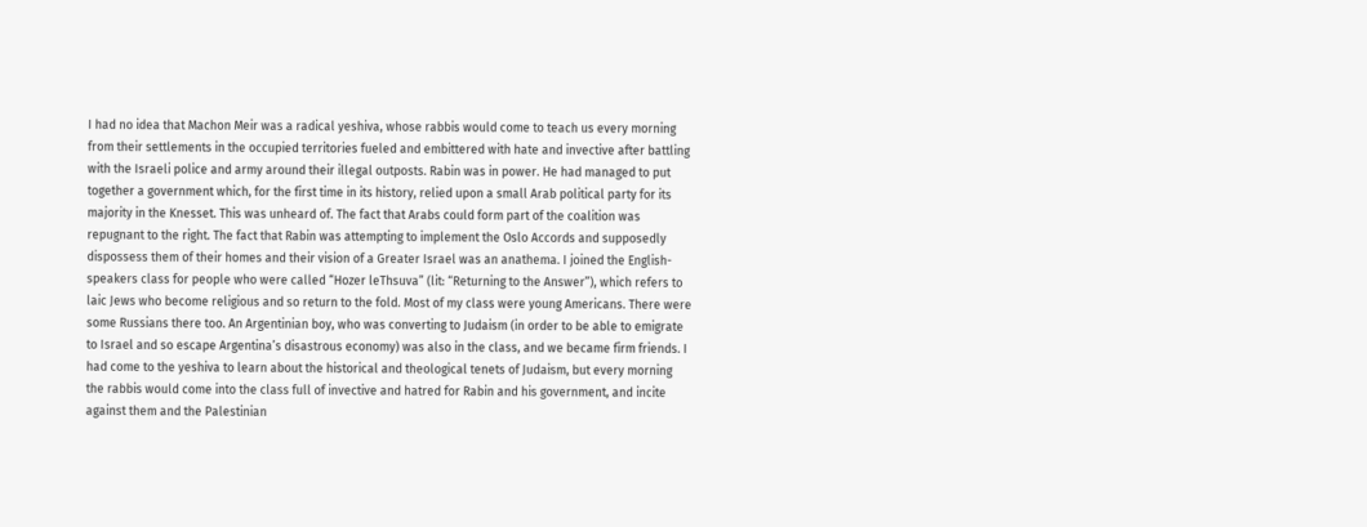I had no idea that Machon Meir was a radical yeshiva, whose rabbis would come to teach us every morning from their settlements in the occupied territories fueled and embittered with hate and invective after battling with the Israeli police and army around their illegal outposts. Rabin was in power. He had managed to put together a government which, for the first time in its history, relied upon a small Arab political party for its majority in the Knesset. This was unheard of. The fact that Arabs could form part of the coalition was repugnant to the right. The fact that Rabin was attempting to implement the Oslo Accords and supposedly dispossess them of their homes and their vision of a Greater Israel was an anathema. I joined the English-speakers class for people who were called “Hozer leThsuva” (lit: “Returning to the Answer”), which refers to laic Jews who become religious and so return to the fold. Most of my class were young Americans. There were some Russians there too. An Argentinian boy, who was converting to Judaism (in order to be able to emigrate to Israel and so escape Argentina’s disastrous economy) was also in the class, and we became firm friends. I had come to the yeshiva to learn about the historical and theological tenets of Judaism, but every morning the rabbis would come into the class full of invective and hatred for Rabin and his government, and incite against them and the Palestinian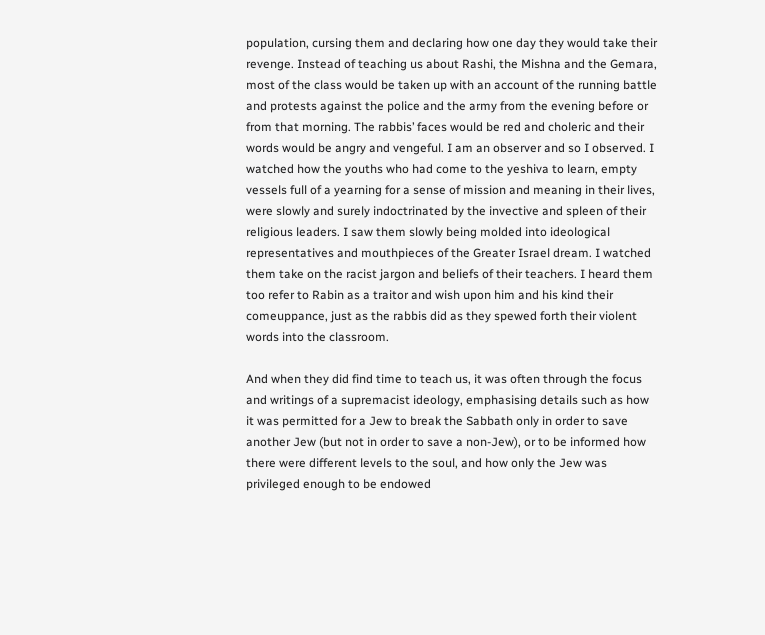population, cursing them and declaring how one day they would take their revenge. Instead of teaching us about Rashi, the Mishna and the Gemara, most of the class would be taken up with an account of the running battle and protests against the police and the army from the evening before or from that morning. The rabbis’ faces would be red and choleric and their words would be angry and vengeful. I am an observer and so I observed. I watched how the youths who had come to the yeshiva to learn, empty vessels full of a yearning for a sense of mission and meaning in their lives, were slowly and surely indoctrinated by the invective and spleen of their religious leaders. I saw them slowly being molded into ideological representatives and mouthpieces of the Greater Israel dream. I watched them take on the racist jargon and beliefs of their teachers. I heard them too refer to Rabin as a traitor and wish upon him and his kind their comeuppance, just as the rabbis did as they spewed forth their violent words into the classroom.

And when they did find time to teach us, it was often through the focus and writings of a supremacist ideology, emphasising details such as how it was permitted for a Jew to break the Sabbath only in order to save another Jew (but not in order to save a non-Jew), or to be informed how there were different levels to the soul, and how only the Jew was privileged enough to be endowed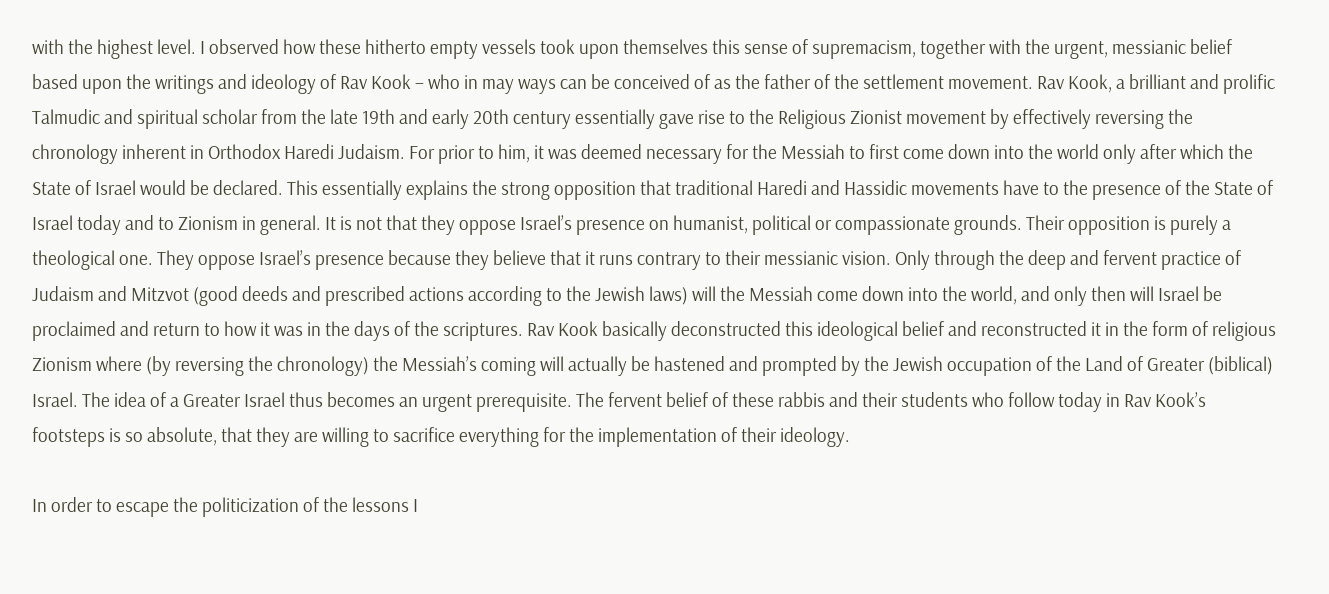with the highest level. I observed how these hitherto empty vessels took upon themselves this sense of supremacism, together with the urgent, messianic belief based upon the writings and ideology of Rav Kook – who in may ways can be conceived of as the father of the settlement movement. Rav Kook, a brilliant and prolific Talmudic and spiritual scholar from the late 19th and early 20th century essentially gave rise to the Religious Zionist movement by effectively reversing the chronology inherent in Orthodox Haredi Judaism. For prior to him, it was deemed necessary for the Messiah to first come down into the world only after which the State of Israel would be declared. This essentially explains the strong opposition that traditional Haredi and Hassidic movements have to the presence of the State of Israel today and to Zionism in general. It is not that they oppose Israel’s presence on humanist, political or compassionate grounds. Their opposition is purely a theological one. They oppose Israel’s presence because they believe that it runs contrary to their messianic vision. Only through the deep and fervent practice of Judaism and Mitzvot (good deeds and prescribed actions according to the Jewish laws) will the Messiah come down into the world, and only then will Israel be proclaimed and return to how it was in the days of the scriptures. Rav Kook basically deconstructed this ideological belief and reconstructed it in the form of religious Zionism where (by reversing the chronology) the Messiah’s coming will actually be hastened and prompted by the Jewish occupation of the Land of Greater (biblical) Israel. The idea of a Greater Israel thus becomes an urgent prerequisite. The fervent belief of these rabbis and their students who follow today in Rav Kook’s footsteps is so absolute, that they are willing to sacrifice everything for the implementation of their ideology.

In order to escape the politicization of the lessons I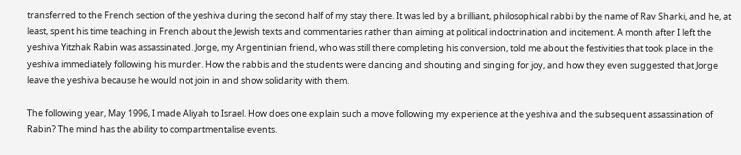transferred to the French section of the yeshiva during the second half of my stay there. It was led by a brilliant, philosophical rabbi by the name of Rav Sharki, and he, at least, spent his time teaching in French about the Jewish texts and commentaries rather than aiming at political indoctrination and incitement. A month after I left the yeshiva Yitzhak Rabin was assassinated. Jorge, my Argentinian friend, who was still there completing his conversion, told me about the festivities that took place in the yeshiva immediately following his murder. How the rabbis and the students were dancing and shouting and singing for joy, and how they even suggested that Jorge leave the yeshiva because he would not join in and show solidarity with them.

The following year, May 1996, I made Aliyah to Israel. How does one explain such a move following my experience at the yeshiva and the subsequent assassination of Rabin? The mind has the ability to compartmentalise events.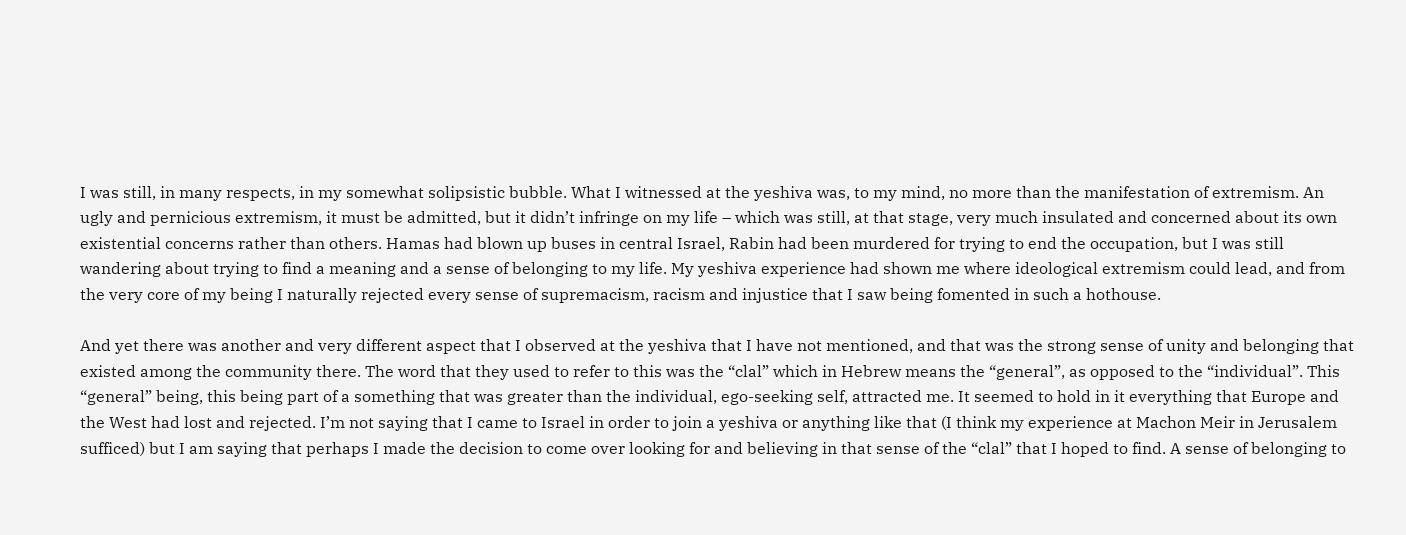I was still, in many respects, in my somewhat solipsistic bubble. What I witnessed at the yeshiva was, to my mind, no more than the manifestation of extremism. An ugly and pernicious extremism, it must be admitted, but it didn’t infringe on my life – which was still, at that stage, very much insulated and concerned about its own existential concerns rather than others. Hamas had blown up buses in central Israel, Rabin had been murdered for trying to end the occupation, but I was still wandering about trying to find a meaning and a sense of belonging to my life. My yeshiva experience had shown me where ideological extremism could lead, and from the very core of my being I naturally rejected every sense of supremacism, racism and injustice that I saw being fomented in such a hothouse.

And yet there was another and very different aspect that I observed at the yeshiva that I have not mentioned, and that was the strong sense of unity and belonging that existed among the community there. The word that they used to refer to this was the “clal” which in Hebrew means the “general”, as opposed to the “individual”. This “general” being, this being part of a something that was greater than the individual, ego-seeking self, attracted me. It seemed to hold in it everything that Europe and the West had lost and rejected. I’m not saying that I came to Israel in order to join a yeshiva or anything like that (I think my experience at Machon Meir in Jerusalem sufficed) but I am saying that perhaps I made the decision to come over looking for and believing in that sense of the “clal” that I hoped to find. A sense of belonging to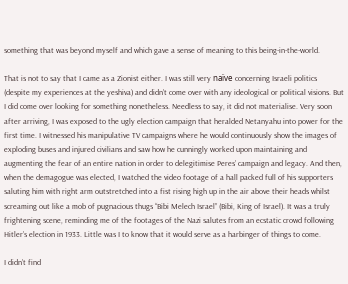something that was beyond myself and which gave a sense of meaning to this being-in-the-world.

That is not to say that I came as a Zionist either. I was still very naïve concerning Israeli politics (despite my experiences at the yeshiva) and didn’t come over with any ideological or political visions. But I did come over looking for something nonetheless. Needless to say, it did not materialise. Very soon after arriving, I was exposed to the ugly election campaign that heralded Netanyahu into power for the first time. I witnessed his manipulative TV campaigns where he would continuously show the images of exploding buses and injured civilians and saw how he cunningly worked upon maintaining and augmenting the fear of an entire nation in order to delegitimise Peres’ campaign and legacy. And then, when the demagogue was elected, I watched the video footage of a hall packed full of his supporters saluting him with right arm outstretched into a fist rising high up in the air above their heads whilst screaming out like a mob of pugnacious thugs “Bibi Melech Israel” (Bibi, King of Israel). It was a truly frightening scene, reminding me of the footages of the Nazi salutes from an ecstatic crowd following Hitler’s election in 1933. Little was I to know that it would serve as a harbinger of things to come.

I didn’t find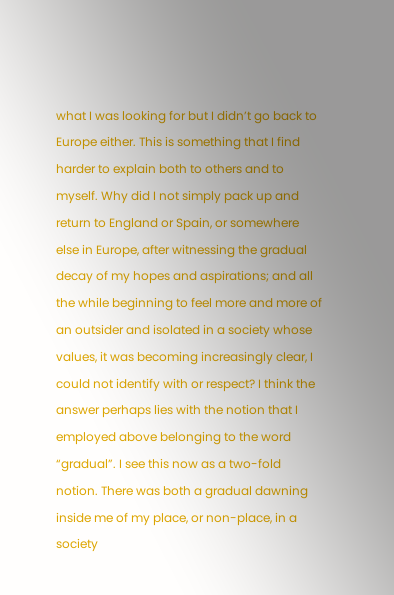what I was looking for but I didn’t go back to Europe either. This is something that I find harder to explain both to others and to myself. Why did I not simply pack up and return to England or Spain, or somewhere else in Europe, after witnessing the gradual decay of my hopes and aspirations; and all the while beginning to feel more and more of an outsider and isolated in a society whose values, it was becoming increasingly clear, I could not identify with or respect? I think the answer perhaps lies with the notion that I employed above belonging to the word “gradual”. I see this now as a two-fold notion. There was both a gradual dawning inside me of my place, or non-place, in a society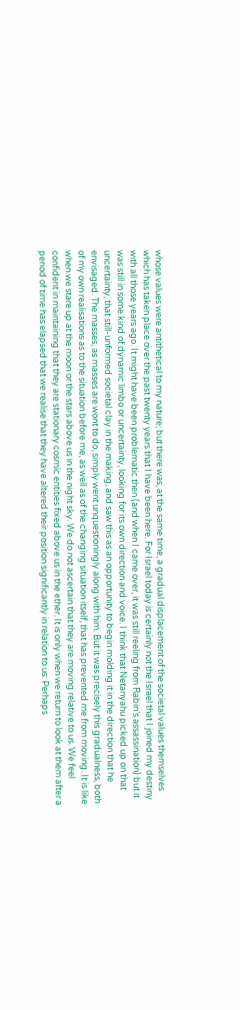whose values were antithetical to my nature; but there was, at the same time, a gradual displacement of the societal values themselves which has taken place over the past twenty years that I have been here. For Israel today is certainly not the Israel that I joined my destiny with all those years ago. It might have been problematic then (and when I came over, it was still reeling from Rabin’s assassination) but it was still in some kind of dynamic limbo or uncertainty, looking for its own direction and voice. I think that Netanyahu picked up on that uncertainty, that still-unformed societal clay in the making, and saw this as an opportunity to begin molding it in the direction that he envisaged. The masses, as masses are wont to do, simply went unquestioningly along with him. But it was precisely this gradualness, both of my own realisations as to the situation before me, as well as of the changing situation itself, that has prevented me from moving. It is like when we stare up at the moon or the stars above us in the night sky. We do not ascertain that they are moving relative to us. We feel confident in maintaining that they are stationary cosmic entities fixed above us in the ether. It is only when we return to look at them after a period of time has elapsed that we realise that they have altered their position significantly in relation to us. Perhaps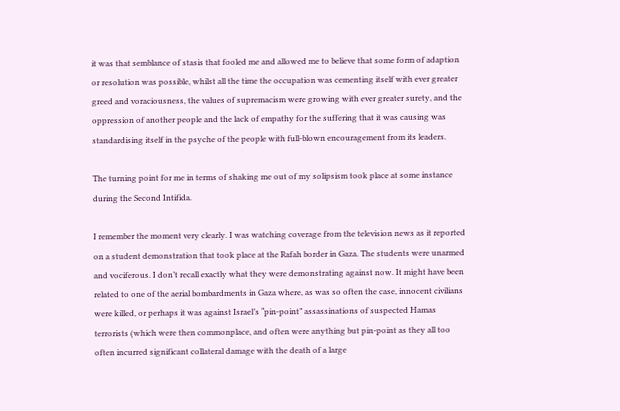it was that semblance of stasis that fooled me and allowed me to believe that some form of adaption or resolution was possible, whilst all the time the occupation was cementing itself with ever greater greed and voraciousness, the values of supremacism were growing with ever greater surety, and the oppression of another people and the lack of empathy for the suffering that it was causing was standardising itself in the psyche of the people with full-blown encouragement from its leaders.

The turning point for me in terms of shaking me out of my solipsism took place at some instance during the Second Intifida.

I remember the moment very clearly. I was watching coverage from the television news as it reported on a student demonstration that took place at the Rafah border in Gaza. The students were unarmed and vociferous. I don’t recall exactly what they were demonstrating against now. It might have been related to one of the aerial bombardments in Gaza where, as was so often the case, innocent civilians were killed, or perhaps it was against Israel’s “pin-point” assassinations of suspected Hamas terrorists (which were then commonplace, and often were anything but pin-point as they all too often incurred significant collateral damage with the death of a large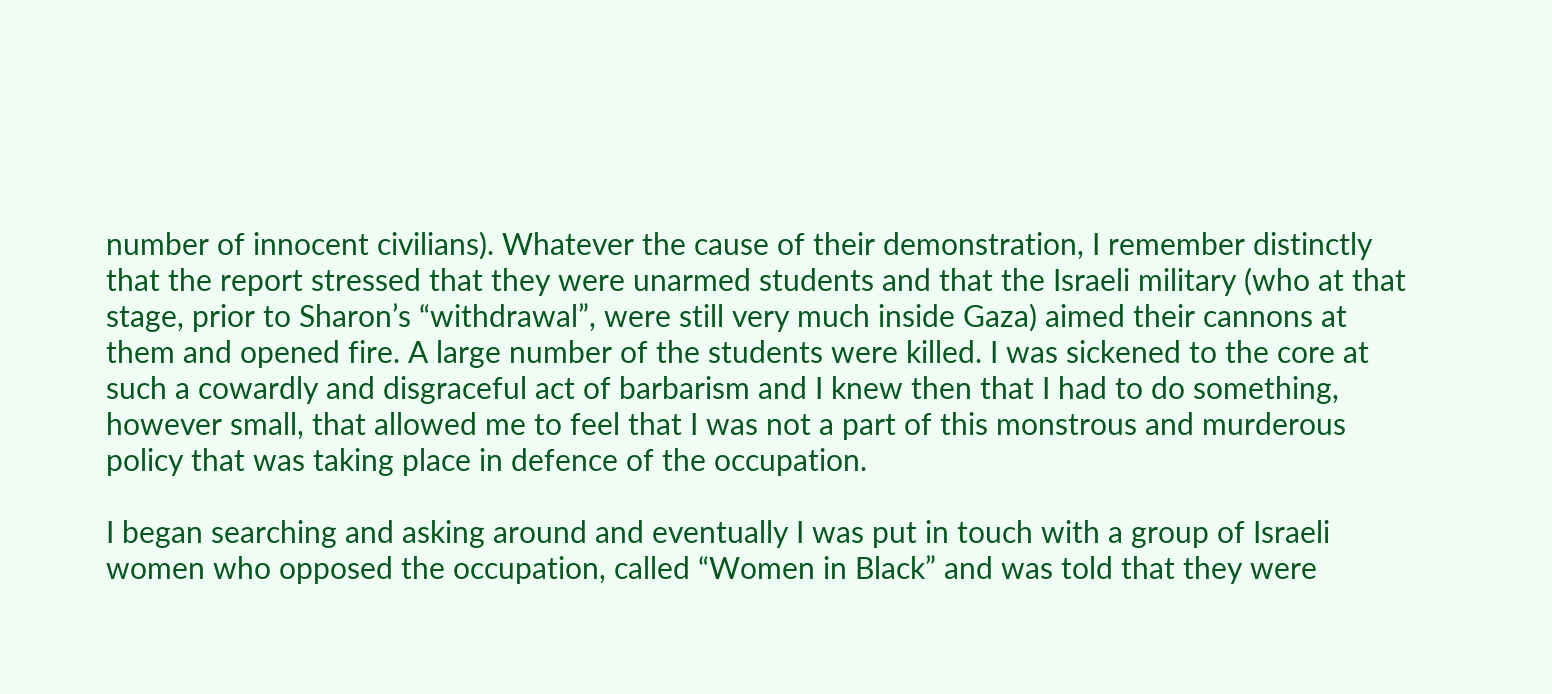number of innocent civilians). Whatever the cause of their demonstration, I remember distinctly that the report stressed that they were unarmed students and that the Israeli military (who at that stage, prior to Sharon’s “withdrawal”, were still very much inside Gaza) aimed their cannons at them and opened fire. A large number of the students were killed. I was sickened to the core at such a cowardly and disgraceful act of barbarism and I knew then that I had to do something, however small, that allowed me to feel that I was not a part of this monstrous and murderous policy that was taking place in defence of the occupation.

I began searching and asking around and eventually I was put in touch with a group of Israeli women who opposed the occupation, called “Women in Black” and was told that they were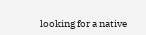looking for a native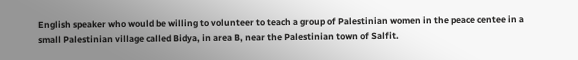English speaker who would be willing to volunteer to teach a group of Palestinian women in the peace centee in a small Palestinian village called Bidya, in area B, near the Palestinian town of Salfit.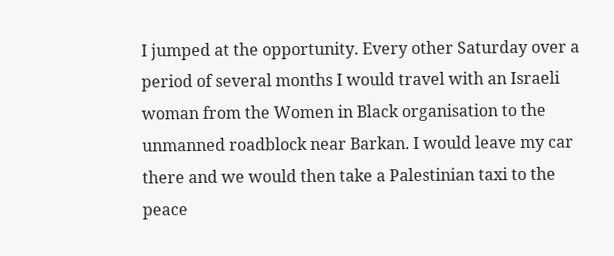I jumped at the opportunity. Every other Saturday over a period of several months I would travel with an Israeli woman from the Women in Black organisation to the unmanned roadblock near Barkan. I would leave my car there and we would then take a Palestinian taxi to the peace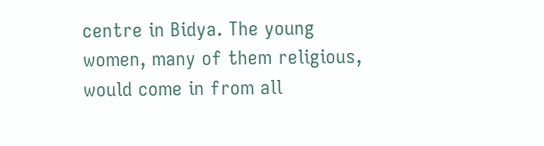centre in Bidya. The young women, many of them religious, would come in from all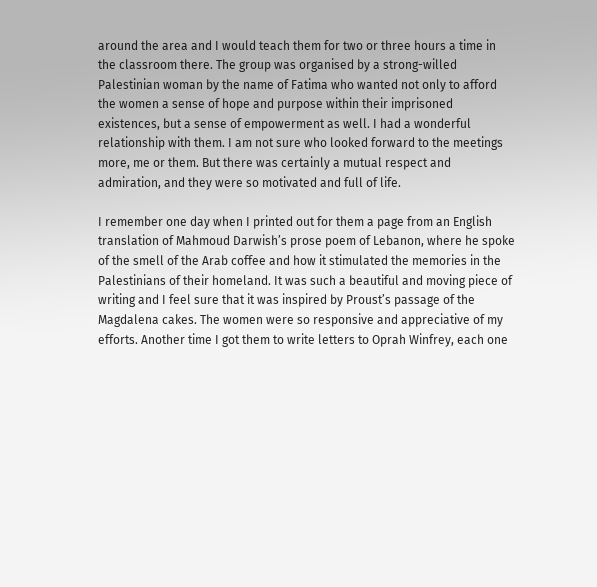around the area and I would teach them for two or three hours a time in the classroom there. The group was organised by a strong-willed Palestinian woman by the name of Fatima who wanted not only to afford the women a sense of hope and purpose within their imprisoned existences, but a sense of empowerment as well. I had a wonderful relationship with them. I am not sure who looked forward to the meetings more, me or them. But there was certainly a mutual respect and admiration, and they were so motivated and full of life.

I remember one day when I printed out for them a page from an English translation of Mahmoud Darwish’s prose poem of Lebanon, where he spoke of the smell of the Arab coffee and how it stimulated the memories in the Palestinians of their homeland. It was such a beautiful and moving piece of writing and I feel sure that it was inspired by Proust’s passage of the Magdalena cakes. The women were so responsive and appreciative of my efforts. Another time I got them to write letters to Oprah Winfrey, each one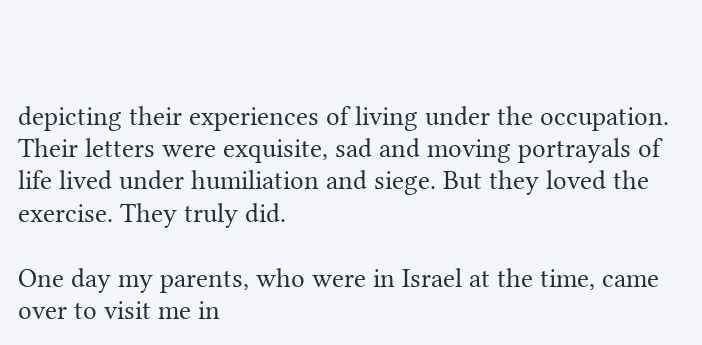depicting their experiences of living under the occupation. Their letters were exquisite, sad and moving portrayals of life lived under humiliation and siege. But they loved the exercise. They truly did.

One day my parents, who were in Israel at the time, came over to visit me in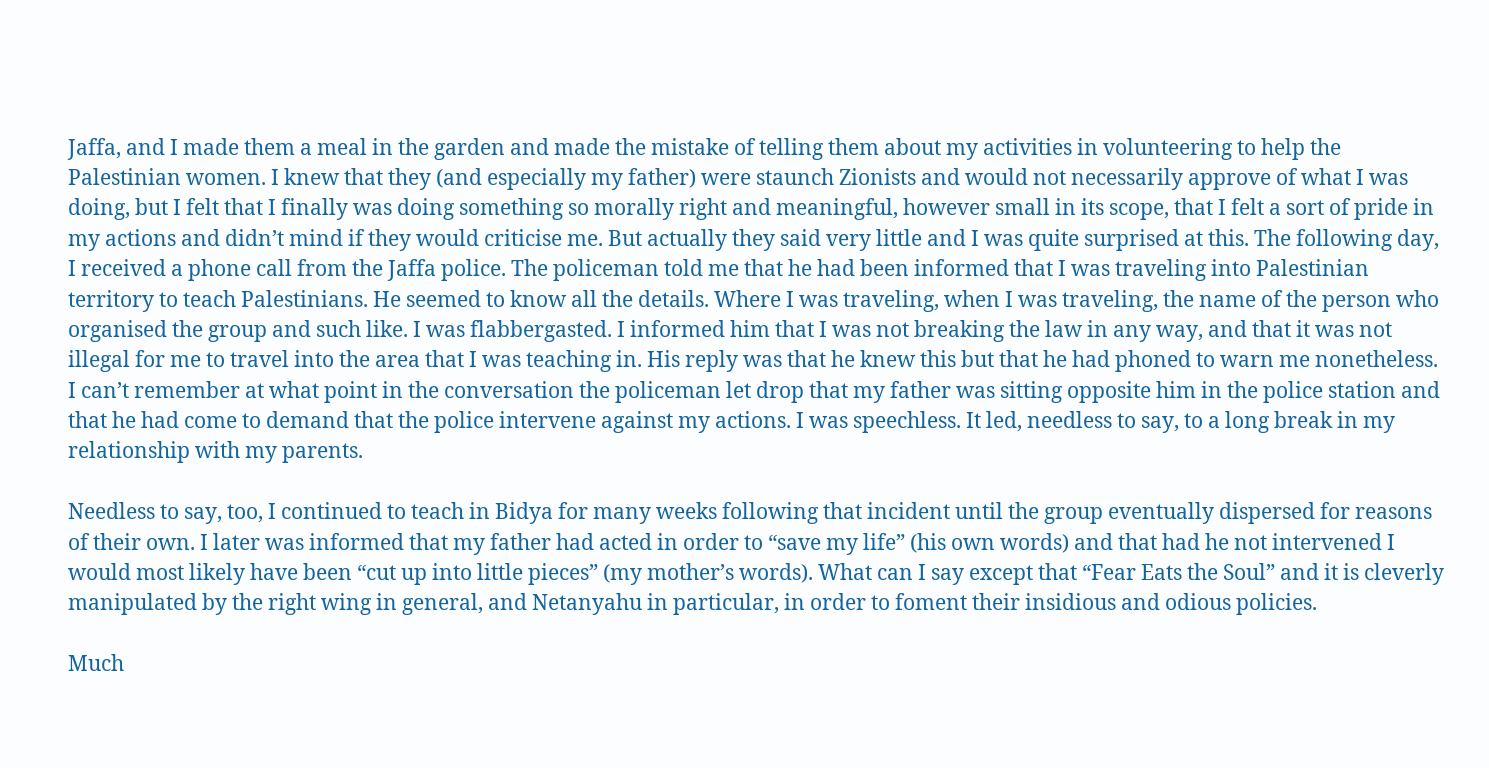Jaffa, and I made them a meal in the garden and made the mistake of telling them about my activities in volunteering to help the Palestinian women. I knew that they (and especially my father) were staunch Zionists and would not necessarily approve of what I was doing, but I felt that I finally was doing something so morally right and meaningful, however small in its scope, that I felt a sort of pride in my actions and didn’t mind if they would criticise me. But actually they said very little and I was quite surprised at this. The following day, I received a phone call from the Jaffa police. The policeman told me that he had been informed that I was traveling into Palestinian territory to teach Palestinians. He seemed to know all the details. Where I was traveling, when I was traveling, the name of the person who organised the group and such like. I was flabbergasted. I informed him that I was not breaking the law in any way, and that it was not illegal for me to travel into the area that I was teaching in. His reply was that he knew this but that he had phoned to warn me nonetheless. I can’t remember at what point in the conversation the policeman let drop that my father was sitting opposite him in the police station and that he had come to demand that the police intervene against my actions. I was speechless. It led, needless to say, to a long break in my relationship with my parents.

Needless to say, too, I continued to teach in Bidya for many weeks following that incident until the group eventually dispersed for reasons of their own. I later was informed that my father had acted in order to “save my life” (his own words) and that had he not intervened I would most likely have been “cut up into little pieces” (my mother’s words). What can I say except that “Fear Eats the Soul” and it is cleverly manipulated by the right wing in general, and Netanyahu in particular, in order to foment their insidious and odious policies.

Much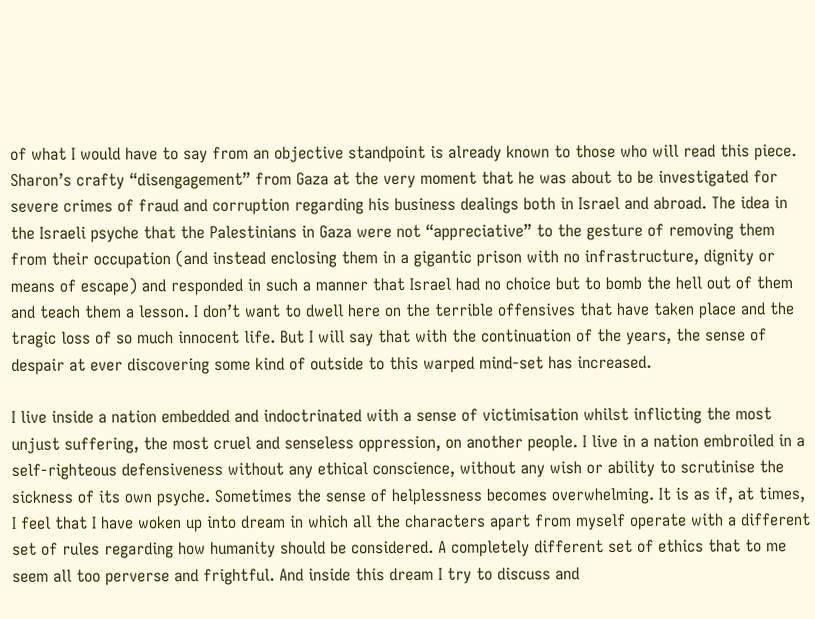of what I would have to say from an objective standpoint is already known to those who will read this piece. Sharon’s crafty “disengagement” from Gaza at the very moment that he was about to be investigated for severe crimes of fraud and corruption regarding his business dealings both in Israel and abroad. The idea in the Israeli psyche that the Palestinians in Gaza were not “appreciative” to the gesture of removing them from their occupation (and instead enclosing them in a gigantic prison with no infrastructure, dignity or means of escape) and responded in such a manner that Israel had no choice but to bomb the hell out of them and teach them a lesson. I don’t want to dwell here on the terrible offensives that have taken place and the tragic loss of so much innocent life. But I will say that with the continuation of the years, the sense of despair at ever discovering some kind of outside to this warped mind-set has increased.

I live inside a nation embedded and indoctrinated with a sense of victimisation whilst inflicting the most unjust suffering, the most cruel and senseless oppression, on another people. I live in a nation embroiled in a self-righteous defensiveness without any ethical conscience, without any wish or ability to scrutinise the sickness of its own psyche. Sometimes the sense of helplessness becomes overwhelming. It is as if, at times, I feel that I have woken up into dream in which all the characters apart from myself operate with a different set of rules regarding how humanity should be considered. A completely different set of ethics that to me seem all too perverse and frightful. And inside this dream I try to discuss and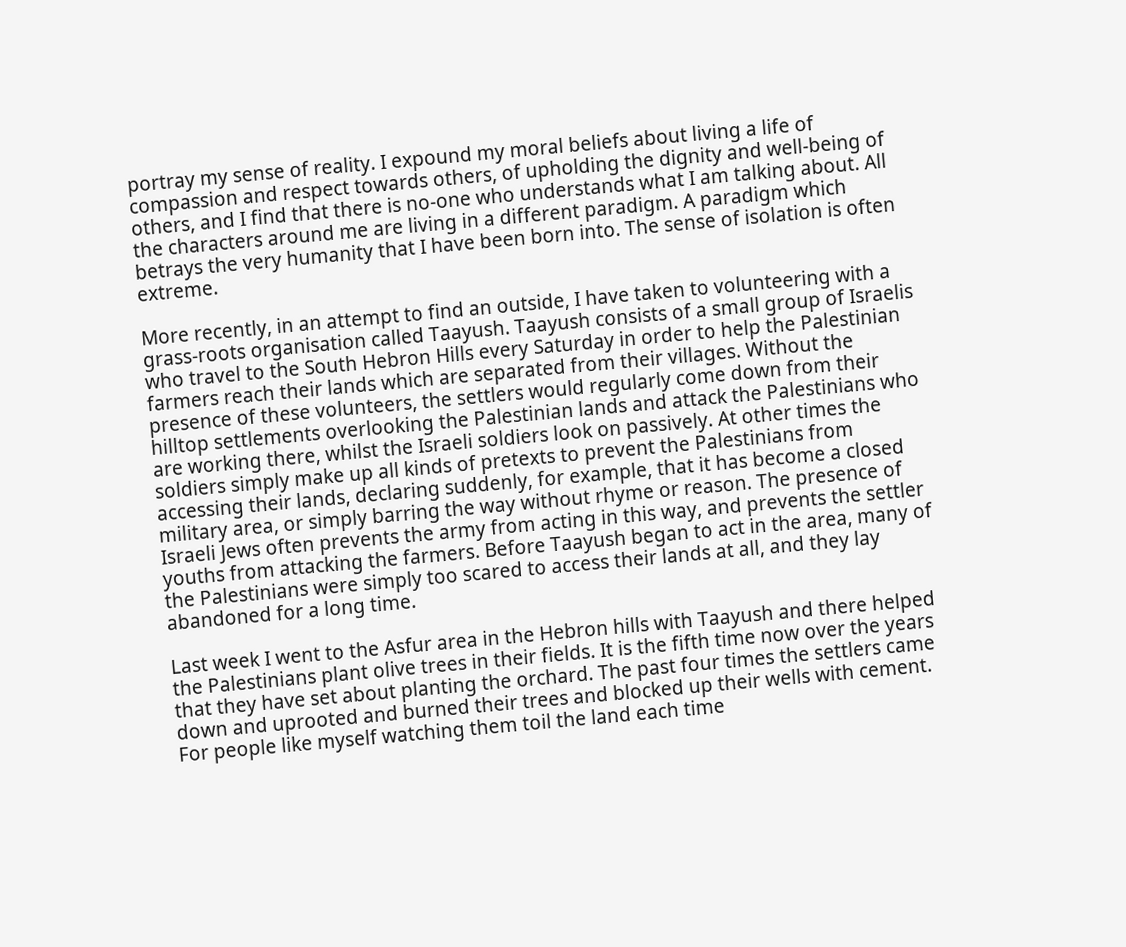portray my sense of reality. I expound my moral beliefs about living a life of compassion and respect towards others, of upholding the dignity and well-being of others, and I find that there is no-one who understands what I am talking about. All the characters around me are living in a different paradigm. A paradigm which betrays the very humanity that I have been born into. The sense of isolation is often extreme.

More recently, in an attempt to find an outside, I have taken to volunteering with a grass-roots organisation called Taayush. Taayush consists of a small group of Israelis who travel to the South Hebron Hills every Saturday in order to help the Palestinian farmers reach their lands which are separated from their villages. Without the presence of these volunteers, the settlers would regularly come down from their hilltop settlements overlooking the Palestinian lands and attack the Palestinians who are working there, whilst the Israeli soldiers look on passively. At other times the soldiers simply make up all kinds of pretexts to prevent the Palestinians from accessing their lands, declaring suddenly, for example, that it has become a closed military area, or simply barring the way without rhyme or reason. The presence of Israeli Jews often prevents the army from acting in this way, and prevents the settler youths from attacking the farmers. Before Taayush began to act in the area, many of the Palestinians were simply too scared to access their lands at all, and they lay abandoned for a long time.

Last week I went to the Asfur area in the Hebron hills with Taayush and there helped the Palestinians plant olive trees in their fields. It is the fifth time now over the years that they have set about planting the orchard. The past four times the settlers came down and uprooted and burned their trees and blocked up their wells with cement. For people like myself watching them toil the land each time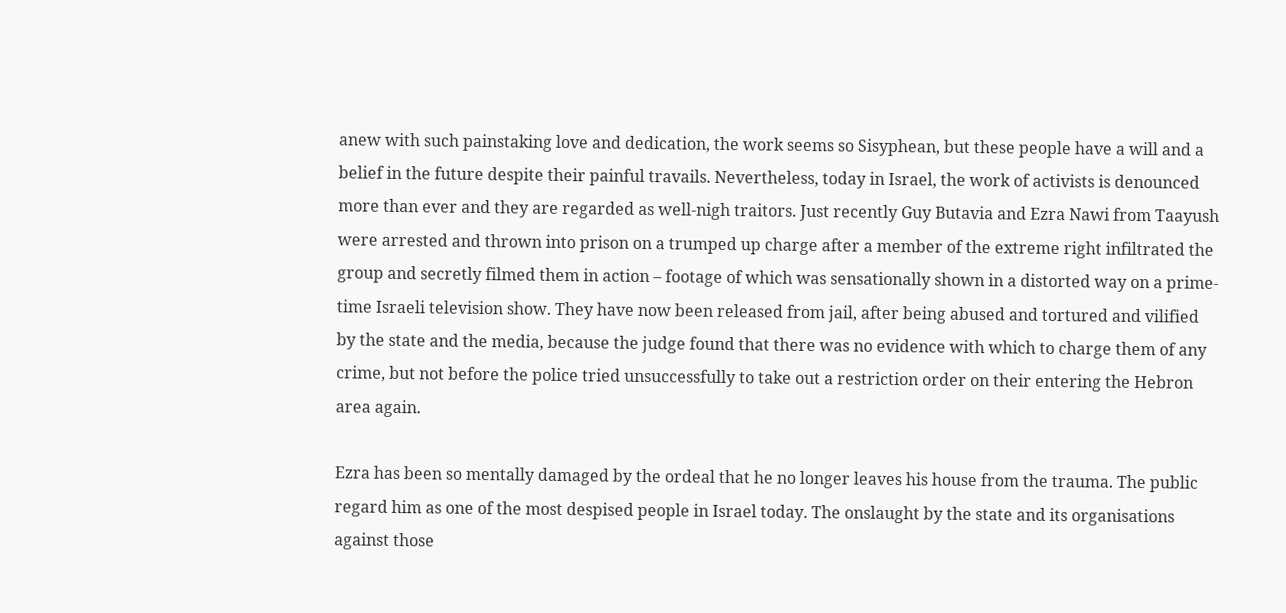anew with such painstaking love and dedication, the work seems so Sisyphean, but these people have a will and a belief in the future despite their painful travails. Nevertheless, today in Israel, the work of activists is denounced more than ever and they are regarded as well-nigh traitors. Just recently Guy Butavia and Ezra Nawi from Taayush were arrested and thrown into prison on a trumped up charge after a member of the extreme right infiltrated the group and secretly filmed them in action – footage of which was sensationally shown in a distorted way on a prime-time Israeli television show. They have now been released from jail, after being abused and tortured and vilified by the state and the media, because the judge found that there was no evidence with which to charge them of any crime, but not before the police tried unsuccessfully to take out a restriction order on their entering the Hebron area again.

Ezra has been so mentally damaged by the ordeal that he no longer leaves his house from the trauma. The public regard him as one of the most despised people in Israel today. The onslaught by the state and its organisations against those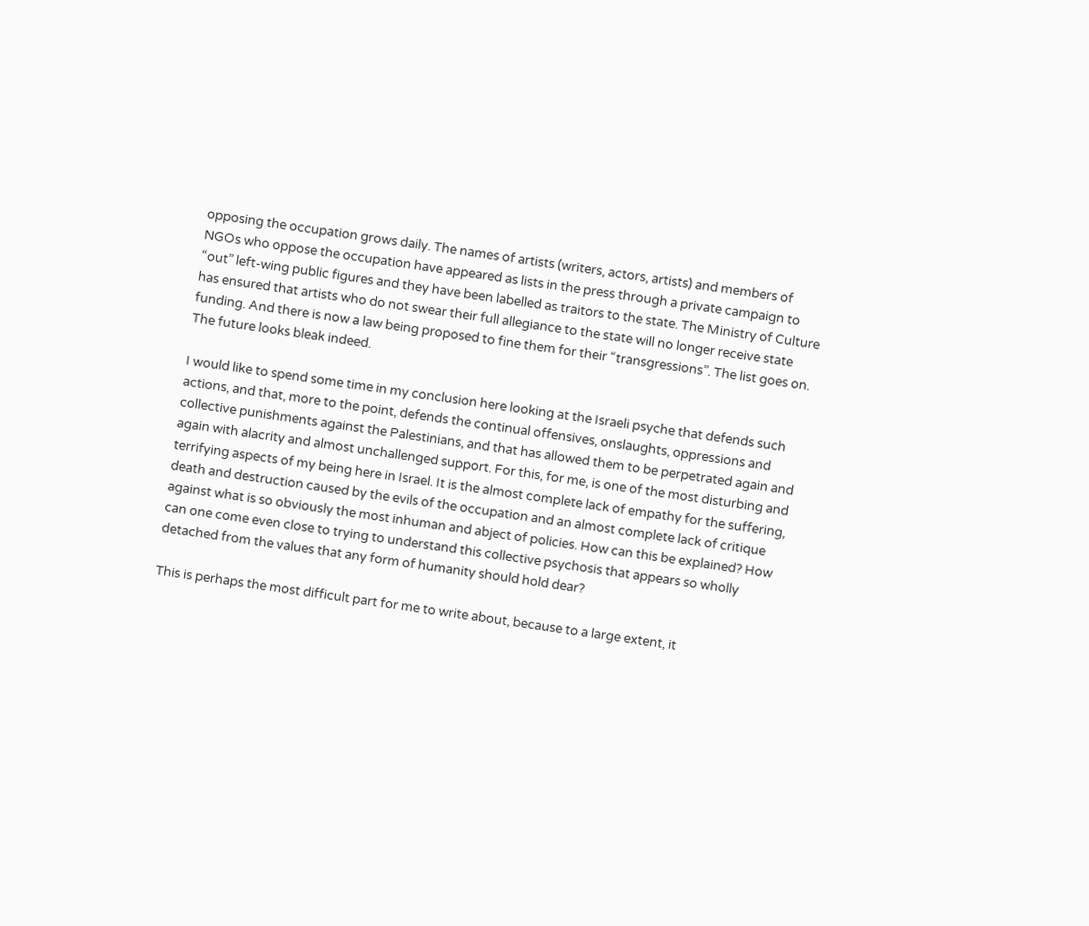opposing the occupation grows daily. The names of artists (writers, actors, artists) and members of NGOs who oppose the occupation have appeared as lists in the press through a private campaign to “out” left-wing public figures and they have been labelled as traitors to the state. The Ministry of Culture has ensured that artists who do not swear their full allegiance to the state will no longer receive state funding. And there is now a law being proposed to fine them for their “transgressions”. The list goes on. The future looks bleak indeed.

I would like to spend some time in my conclusion here looking at the Israeli psyche that defends such actions, and that, more to the point, defends the continual offensives, onslaughts, oppressions and collective punishments against the Palestinians, and that has allowed them to be perpetrated again and again with alacrity and almost unchallenged support. For this, for me, is one of the most disturbing and terrifying aspects of my being here in Israel. It is the almost complete lack of empathy for the suffering, death and destruction caused by the evils of the occupation and an almost complete lack of critique against what is so obviously the most inhuman and abject of policies. How can this be explained? How can one come even close to trying to understand this collective psychosis that appears so wholly detached from the values that any form of humanity should hold dear?

This is perhaps the most difficult part for me to write about, because to a large extent, it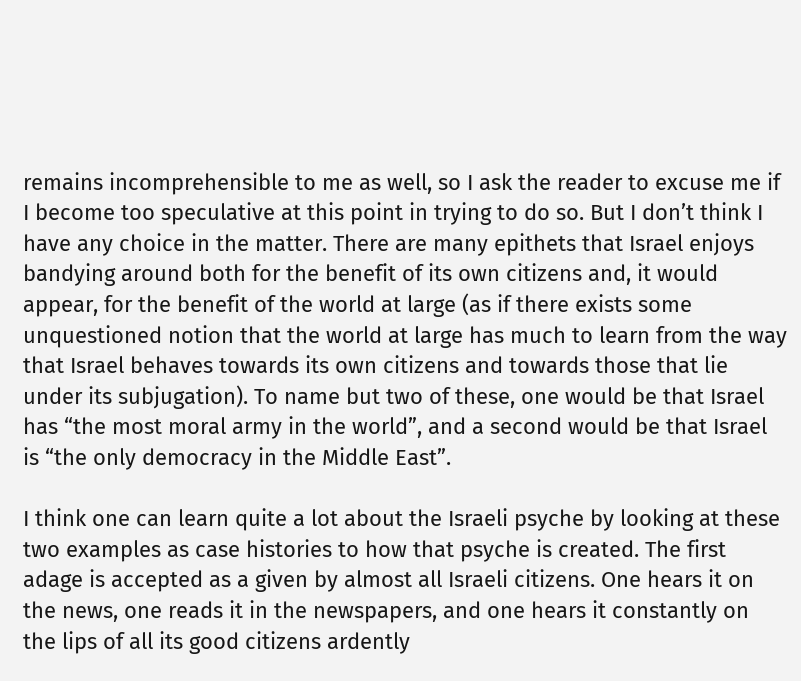remains incomprehensible to me as well, so I ask the reader to excuse me if I become too speculative at this point in trying to do so. But I don’t think I have any choice in the matter. There are many epithets that Israel enjoys bandying around both for the benefit of its own citizens and, it would appear, for the benefit of the world at large (as if there exists some unquestioned notion that the world at large has much to learn from the way that Israel behaves towards its own citizens and towards those that lie under its subjugation). To name but two of these, one would be that Israel has “the most moral army in the world”, and a second would be that Israel is “the only democracy in the Middle East”.

I think one can learn quite a lot about the Israeli psyche by looking at these two examples as case histories to how that psyche is created. The first adage is accepted as a given by almost all Israeli citizens. One hears it on the news, one reads it in the newspapers, and one hears it constantly on the lips of all its good citizens ardently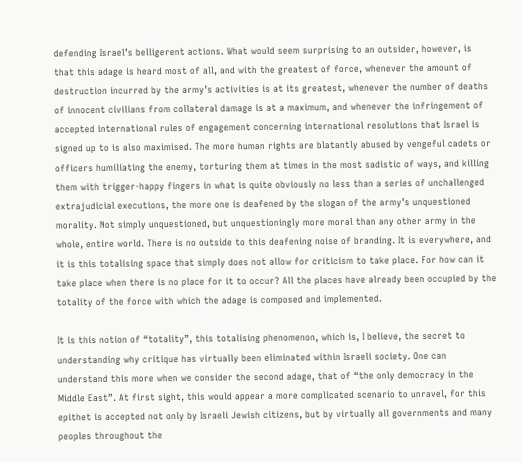defending Israel’s belligerent actions. What would seem surprising to an outsider, however, is that this adage is heard most of all, and with the greatest of force, whenever the amount of destruction incurred by the army’s activities is at its greatest, whenever the number of deaths of innocent civilians from collateral damage is at a maximum, and whenever the infringement of accepted international rules of engagement concerning international resolutions that Israel is signed up to is also maximised. The more human rights are blatantly abused by vengeful cadets or officers humiliating the enemy, torturing them at times in the most sadistic of ways, and killing them with trigger-happy fingers in what is quite obviously no less than a series of unchallenged extrajudicial executions, the more one is deafened by the slogan of the army’s unquestioned morality. Not simply unquestioned, but unquestioningly more moral than any other army in the whole, entire world. There is no outside to this deafening noise of branding. It is everywhere, and it is this totalising space that simply does not allow for criticism to take place. For how can it take place when there is no place for it to occur? All the places have already been occupied by the totality of the force with which the adage is composed and implemented.

It is this notion of “totality”, this totalising phenomenon, which is, I believe, the secret to understanding why critique has virtually been eliminated within Israeli society. One can understand this more when we consider the second adage, that of “the only democracy in the Middle East”. At first sight, this would appear a more complicated scenario to unravel, for this epithet is accepted not only by Israeli Jewish citizens, but by virtually all governments and many peoples throughout the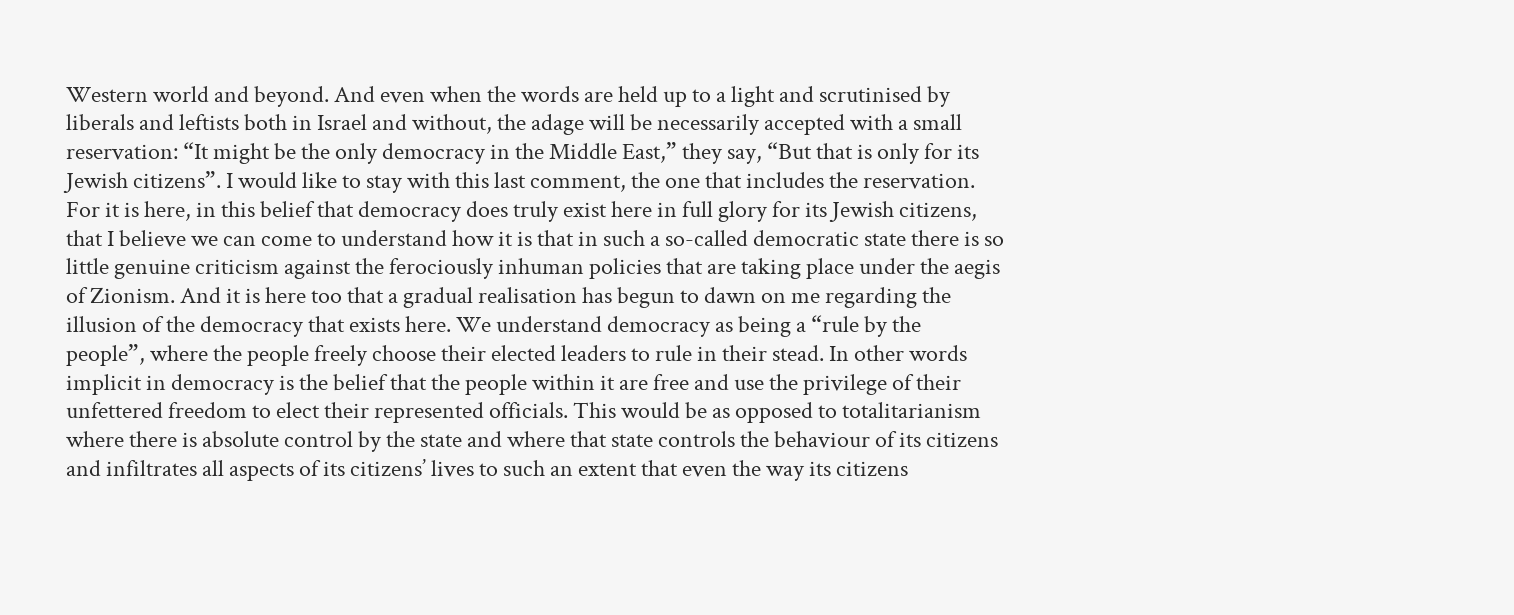Western world and beyond. And even when the words are held up to a light and scrutinised by liberals and leftists both in Israel and without, the adage will be necessarily accepted with a small reservation: “It might be the only democracy in the Middle East,” they say, “But that is only for its Jewish citizens”. I would like to stay with this last comment, the one that includes the reservation. For it is here, in this belief that democracy does truly exist here in full glory for its Jewish citizens, that I believe we can come to understand how it is that in such a so-called democratic state there is so little genuine criticism against the ferociously inhuman policies that are taking place under the aegis of Zionism. And it is here too that a gradual realisation has begun to dawn on me regarding the illusion of the democracy that exists here. We understand democracy as being a “rule by the people”, where the people freely choose their elected leaders to rule in their stead. In other words implicit in democracy is the belief that the people within it are free and use the privilege of their unfettered freedom to elect their represented officials. This would be as opposed to totalitarianism where there is absolute control by the state and where that state controls the behaviour of its citizens and infiltrates all aspects of its citizens’ lives to such an extent that even the way its citizens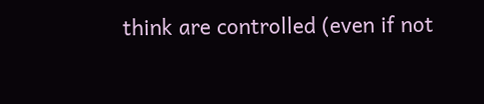think are controlled (even if not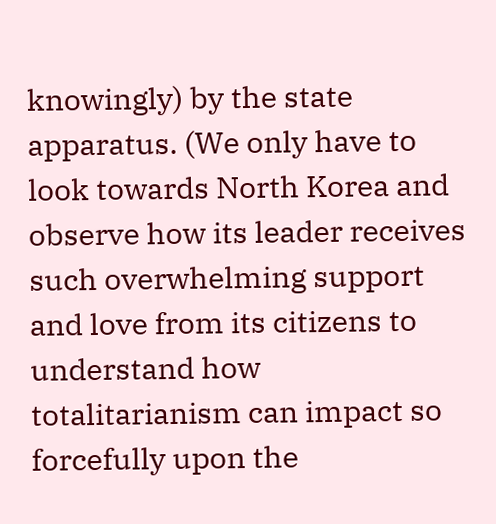knowingly) by the state apparatus. (We only have to look towards North Korea and observe how its leader receives such overwhelming support and love from its citizens to understand how totalitarianism can impact so forcefully upon the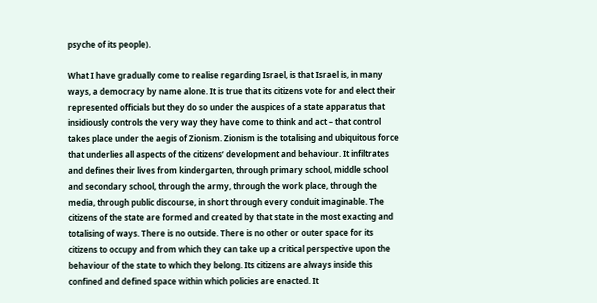psyche of its people).

What I have gradually come to realise regarding Israel, is that Israel is, in many ways, a democracy by name alone. It is true that its citizens vote for and elect their represented officials but they do so under the auspices of a state apparatus that insidiously controls the very way they have come to think and act – that control takes place under the aegis of Zionism. Zionism is the totalising and ubiquitous force that underlies all aspects of the citizens’ development and behaviour. It infiltrates and defines their lives from kindergarten, through primary school, middle school and secondary school, through the army, through the work place, through the media, through public discourse, in short through every conduit imaginable. The citizens of the state are formed and created by that state in the most exacting and totalising of ways. There is no outside. There is no other or outer space for its citizens to occupy and from which they can take up a critical perspective upon the behaviour of the state to which they belong. Its citizens are always inside this confined and defined space within which policies are enacted. It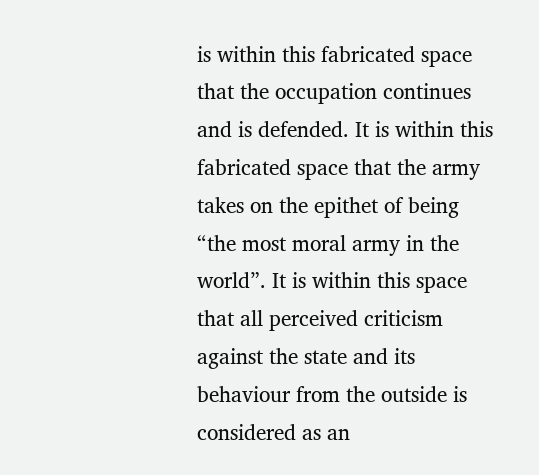is within this fabricated space that the occupation continues and is defended. It is within this fabricated space that the army takes on the epithet of being “the most moral army in the world”. It is within this space that all perceived criticism against the state and its behaviour from the outside is considered as an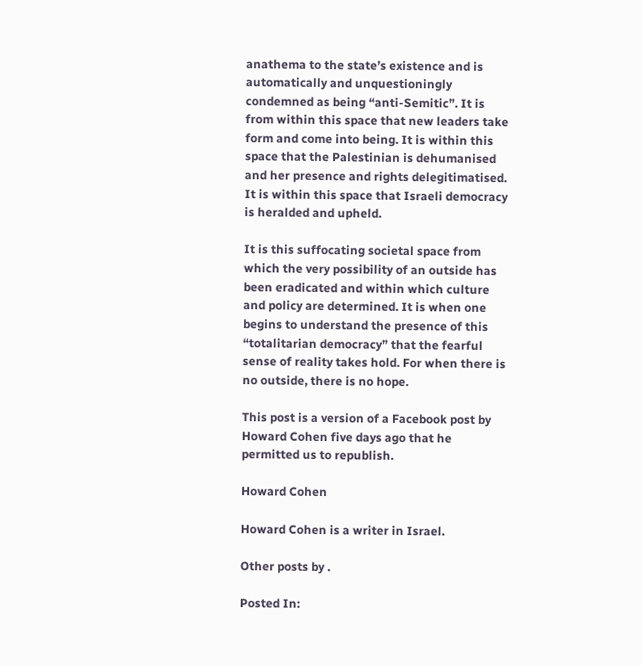anathema to the state’s existence and is automatically and unquestioningly condemned as being “anti-Semitic”. It is from within this space that new leaders take form and come into being. It is within this space that the Palestinian is dehumanised and her presence and rights delegitimatised. It is within this space that Israeli democracy is heralded and upheld.

It is this suffocating societal space from which the very possibility of an outside has been eradicated and within which culture and policy are determined. It is when one begins to understand the presence of this “totalitarian democracy” that the fearful sense of reality takes hold. For when there is no outside, there is no hope.

This post is a version of a Facebook post by Howard Cohen five days ago that he permitted us to republish.

Howard Cohen

Howard Cohen is a writer in Israel.

Other posts by .

Posted In: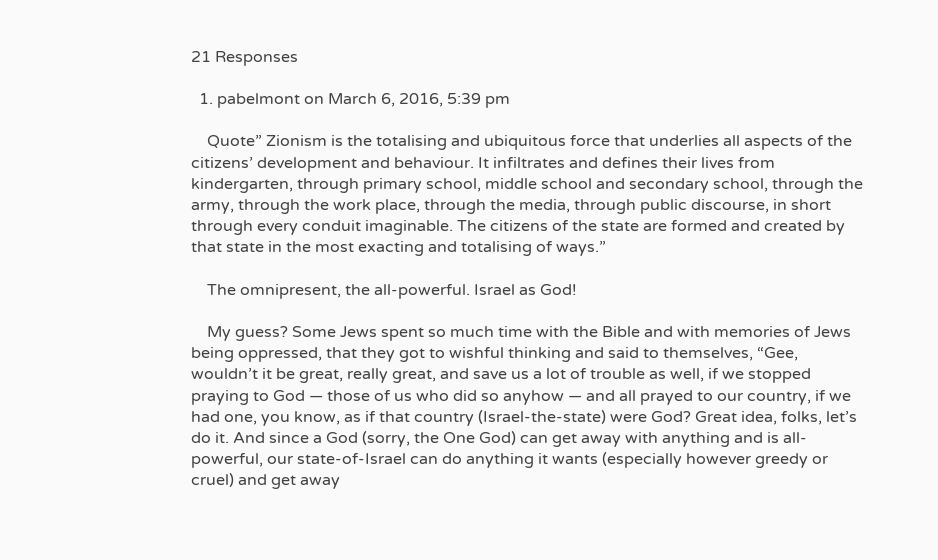21 Responses

  1. pabelmont on March 6, 2016, 5:39 pm

    Quote” Zionism is the totalising and ubiquitous force that underlies all aspects of the citizens’ development and behaviour. It infiltrates and defines their lives from kindergarten, through primary school, middle school and secondary school, through the army, through the work place, through the media, through public discourse, in short through every conduit imaginable. The citizens of the state are formed and created by that state in the most exacting and totalising of ways.”

    The omnipresent, the all-powerful. Israel as God!

    My guess? Some Jews spent so much time with the Bible and with memories of Jews being oppressed, that they got to wishful thinking and said to themselves, “Gee, wouldn’t it be great, really great, and save us a lot of trouble as well, if we stopped praying to God — those of us who did so anyhow — and all prayed to our country, if we had one, you know, as if that country (Israel-the-state) were God? Great idea, folks, let’s do it. And since a God (sorry, the One God) can get away with anything and is all-powerful, our state-of-Israel can do anything it wants (especially however greedy or cruel) and get away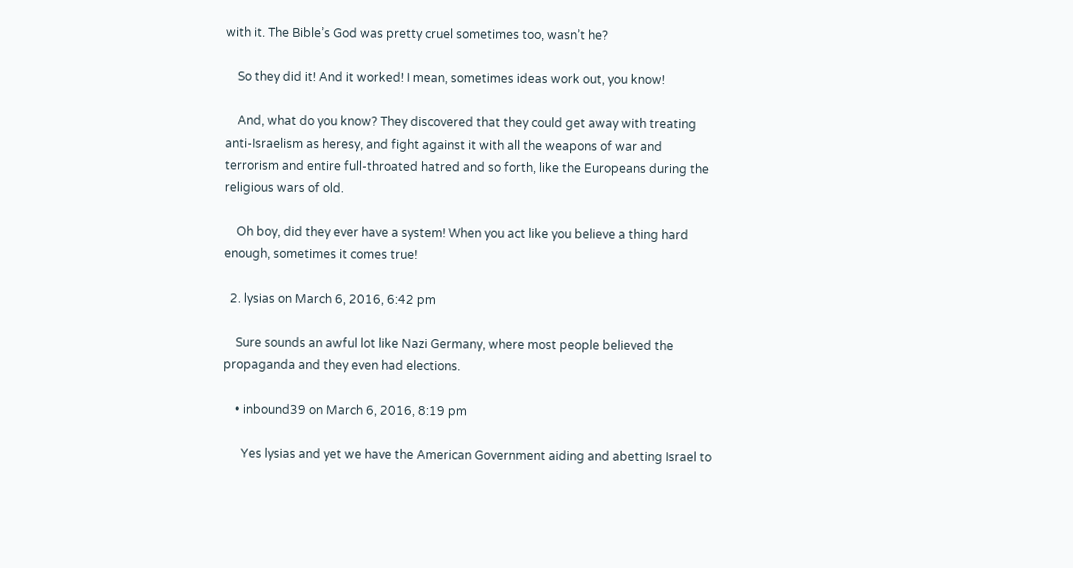with it. The Bible’s God was pretty cruel sometimes too, wasn’t he?

    So they did it! And it worked! I mean, sometimes ideas work out, you know!

    And, what do you know? They discovered that they could get away with treating anti-Israelism as heresy, and fight against it with all the weapons of war and terrorism and entire full-throated hatred and so forth, like the Europeans during the religious wars of old.

    Oh boy, did they ever have a system! When you act like you believe a thing hard enough, sometimes it comes true!

  2. lysias on March 6, 2016, 6:42 pm

    Sure sounds an awful lot like Nazi Germany, where most people believed the propaganda and they even had elections.

    • inbound39 on March 6, 2016, 8:19 pm

      Yes lysias and yet we have the American Government aiding and abetting Israel to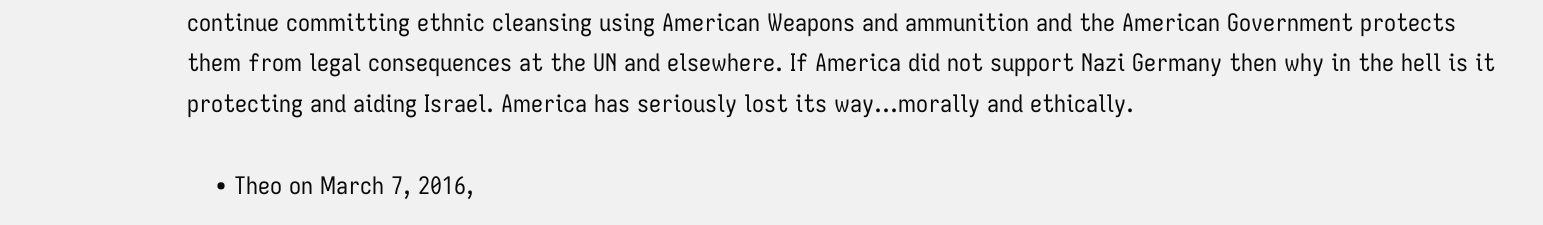continue committing ethnic cleansing using American Weapons and ammunition and the American Government protects them from legal consequences at the UN and elsewhere. If America did not support Nazi Germany then why in the hell is it protecting and aiding Israel. America has seriously lost its way…morally and ethically.

    • Theo on March 7, 2016,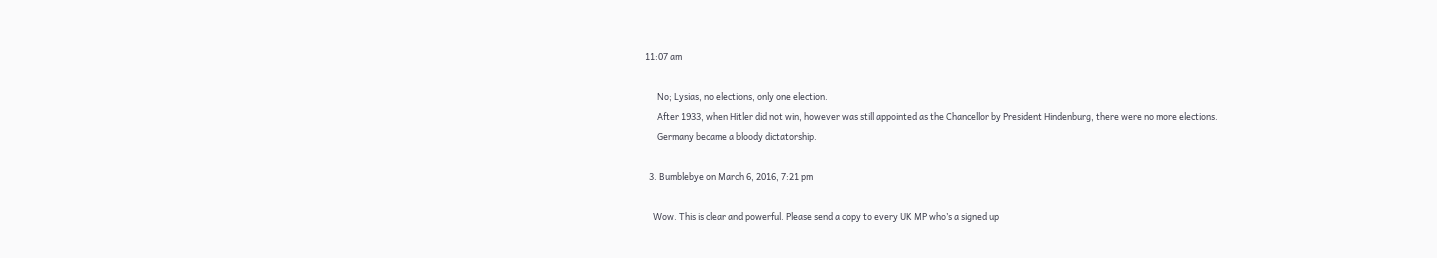11:07 am

      No; Lysias, no elections, only one election.
      After 1933, when Hitler did not win, however was still appointed as the Chancellor by President Hindenburg, there were no more elections.
      Germany became a bloody dictatorship.

  3. Bumblebye on March 6, 2016, 7:21 pm

    Wow. This is clear and powerful. Please send a copy to every UK MP who’s a signed up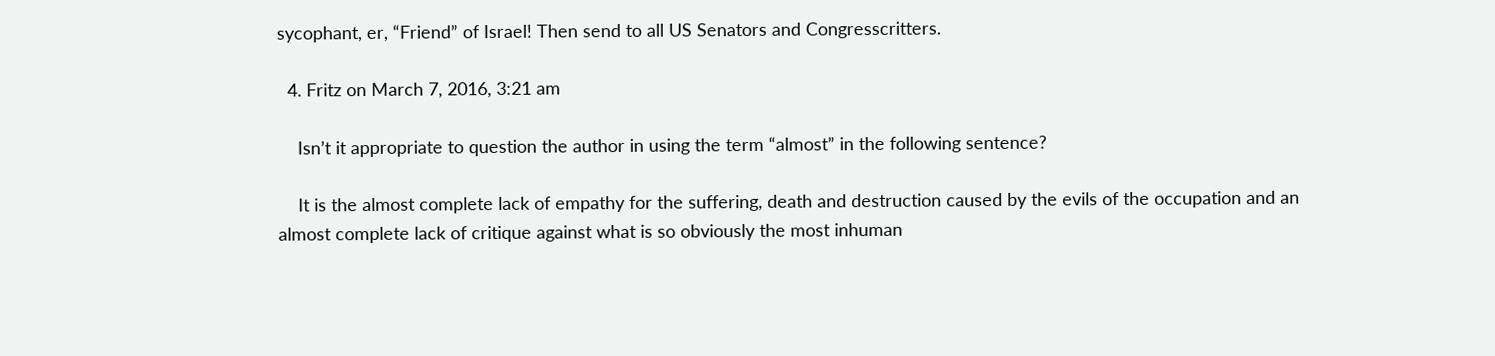sycophant, er, “Friend” of Israel! Then send to all US Senators and Congresscritters.

  4. Fritz on March 7, 2016, 3:21 am

    Isn’t it appropriate to question the author in using the term “almost” in the following sentence?

    It is the almost complete lack of empathy for the suffering, death and destruction caused by the evils of the occupation and an almost complete lack of critique against what is so obviously the most inhuman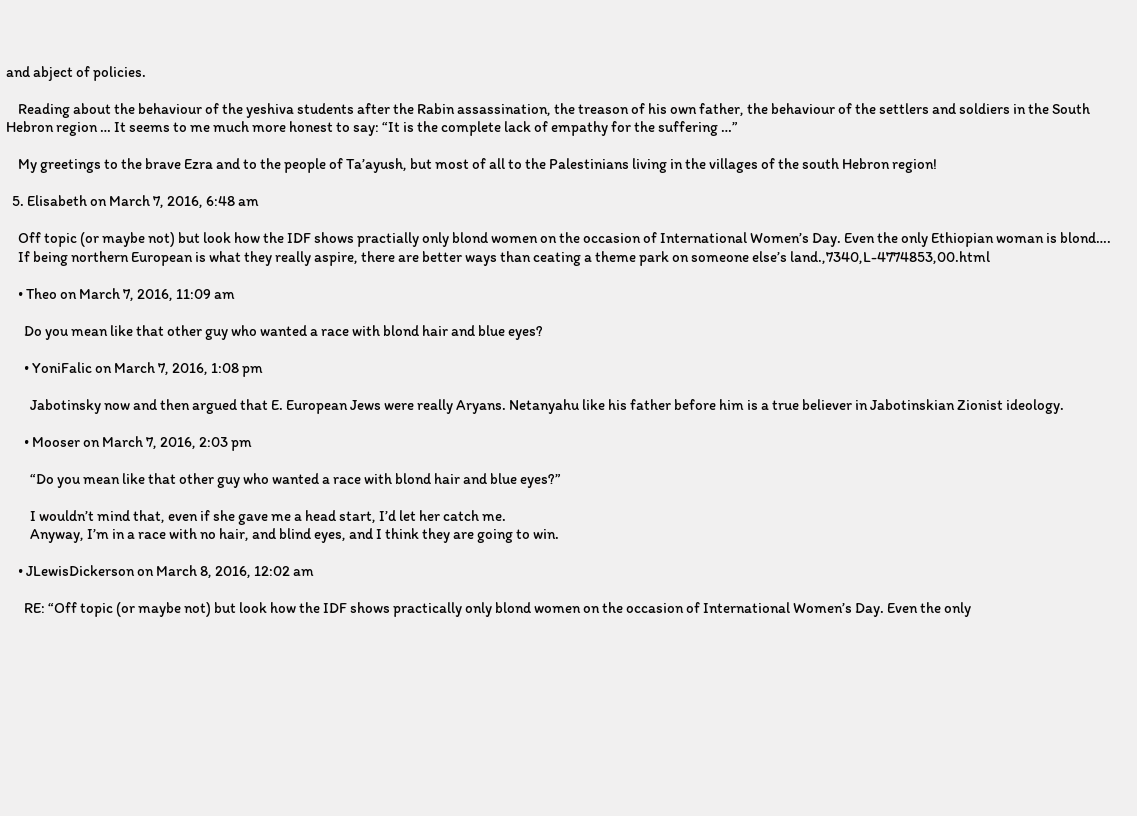and abject of policies.

    Reading about the behaviour of the yeshiva students after the Rabin assassination, the treason of his own father, the behaviour of the settlers and soldiers in the South Hebron region … It seems to me much more honest to say: “It is the complete lack of empathy for the suffering …”

    My greetings to the brave Ezra and to the people of Ta’ayush, but most of all to the Palestinians living in the villages of the south Hebron region!

  5. Elisabeth on March 7, 2016, 6:48 am

    Off topic (or maybe not) but look how the IDF shows practially only blond women on the occasion of International Women’s Day. Even the only Ethiopian woman is blond….
    If being northern European is what they really aspire, there are better ways than ceating a theme park on someone else’s land.,7340,L-4774853,00.html

    • Theo on March 7, 2016, 11:09 am

      Do you mean like that other guy who wanted a race with blond hair and blue eyes?

      • YoniFalic on March 7, 2016, 1:08 pm

        Jabotinsky now and then argued that E. European Jews were really Aryans. Netanyahu like his father before him is a true believer in Jabotinskian Zionist ideology.

      • Mooser on March 7, 2016, 2:03 pm

        “Do you mean like that other guy who wanted a race with blond hair and blue eyes?”

        I wouldn’t mind that, even if she gave me a head start, I’d let her catch me.
        Anyway, I’m in a race with no hair, and blind eyes, and I think they are going to win.

    • JLewisDickerson on March 8, 2016, 12:02 am

      RE: “Off topic (or maybe not) but look how the IDF shows practically only blond women on the occasion of International Women’s Day. Even the only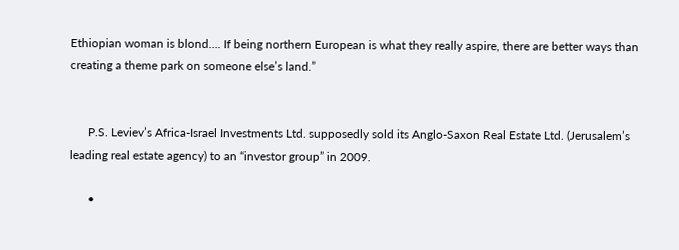Ethiopian woman is blond…. If being northern European is what they really aspire, there are better ways than creating a theme park on someone else’s land.”


      P.S. Leviev’s Africa-Israel Investments Ltd. supposedly sold its Anglo-Saxon Real Estate Ltd. (Jerusalem’s leading real estate agency) to an “investor group” in 2009.

      •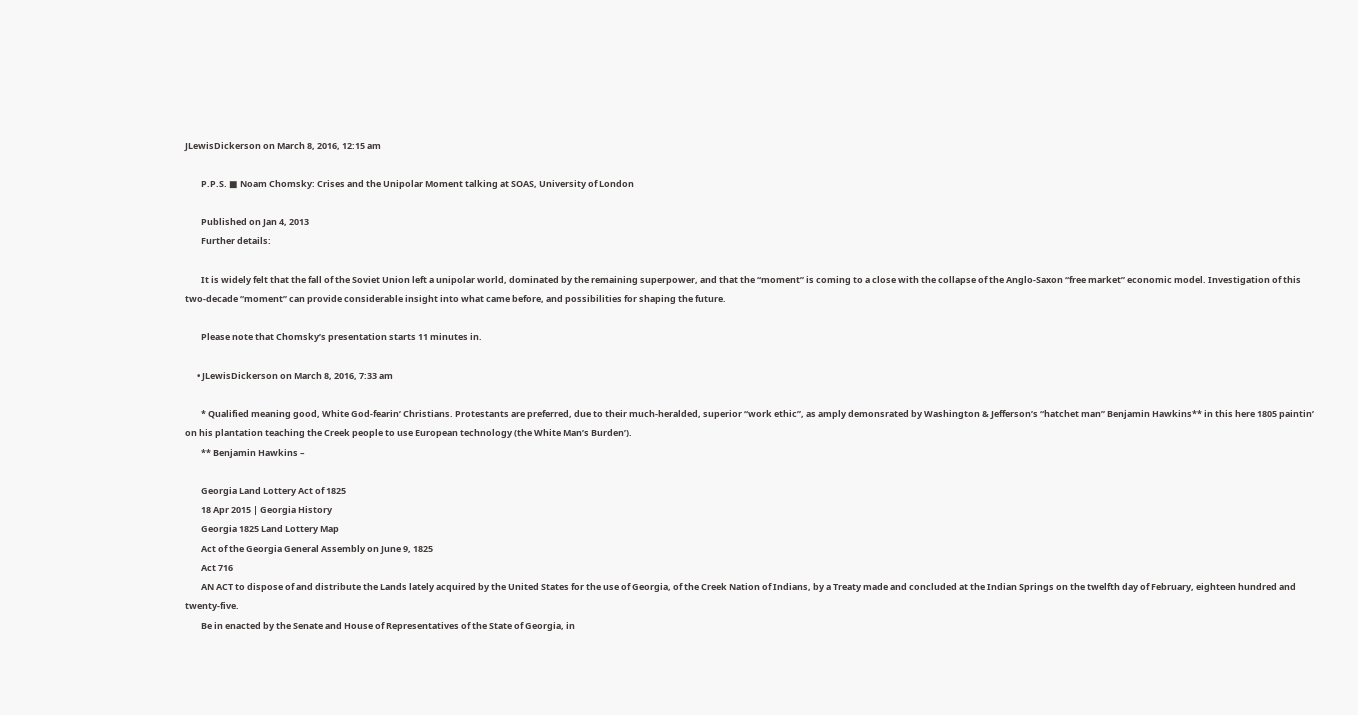JLewisDickerson on March 8, 2016, 12:15 am

        P.P.S. ■ Noam Chomsky: Crises and the Unipolar Moment talking at SOAS, University of London

        Published on Jan 4, 2013
        Further details:

        It is widely felt that the fall of the Soviet Union left a unipolar world, dominated by the remaining superpower, and that the “moment” is coming to a close with the collapse of the Anglo-Saxon “free market” economic model. Investigation of this two-decade “moment” can provide considerable insight into what came before, and possibilities for shaping the future.

        Please note that Chomsky’s presentation starts 11 minutes in.

      • JLewisDickerson on March 8, 2016, 7:33 am

        * Qualified meaning good, White God-fearin’ Christians. Protestants are preferred, due to their much-heralded, superior “work ethic”, as amply demonsrated by Washington & Jefferson’s “hatchet man” Benjamin Hawkins** in this here 1805 paintin’ on his plantation teaching the Creek people to use European technology (the White Man’s Burden’).
        ** Benjamin Hawkins –

        Georgia Land Lottery Act of 1825
        18 Apr 2015 | Georgia History
        Georgia 1825 Land Lottery Map
        Act of the Georgia General Assembly on June 9, 1825
        Act 716
        AN ACT to dispose of and distribute the Lands lately acquired by the United States for the use of Georgia, of the Creek Nation of Indians, by a Treaty made and concluded at the Indian Springs on the twelfth day of February, eighteen hundred and twenty-five.
        Be in enacted by the Senate and House of Representatives of the State of Georgia, in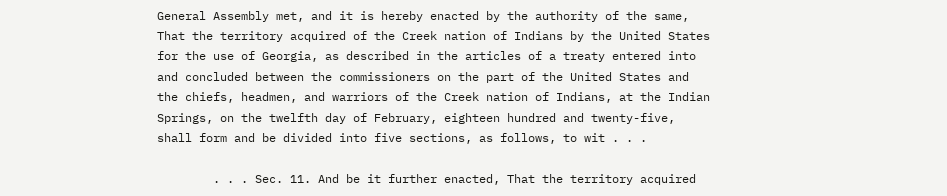General Assembly met, and it is hereby enacted by the authority of the same, That the territory acquired of the Creek nation of Indians by the United States for the use of Georgia, as described in the articles of a treaty entered into and concluded between the commissioners on the part of the United States and the chiefs, headmen, and warriors of the Creek nation of Indians, at the Indian Springs, on the twelfth day of February, eighteen hundred and twenty-five, shall form and be divided into five sections, as follows, to wit . . .

        . . . Sec. 11. And be it further enacted, That the territory acquired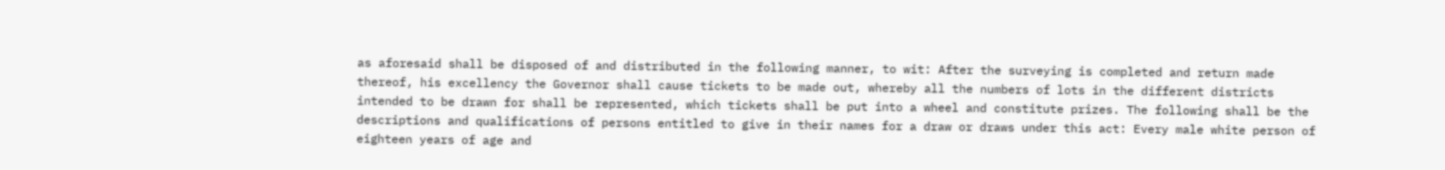as aforesaid shall be disposed of and distributed in the following manner, to wit: After the surveying is completed and return made thereof, his excellency the Governor shall cause tickets to be made out, whereby all the numbers of lots in the different districts intended to be drawn for shall be represented, which tickets shall be put into a wheel and constitute prizes. The following shall be the descriptions and qualifications of persons entitled to give in their names for a draw or draws under this act: Every male white person of eighteen years of age and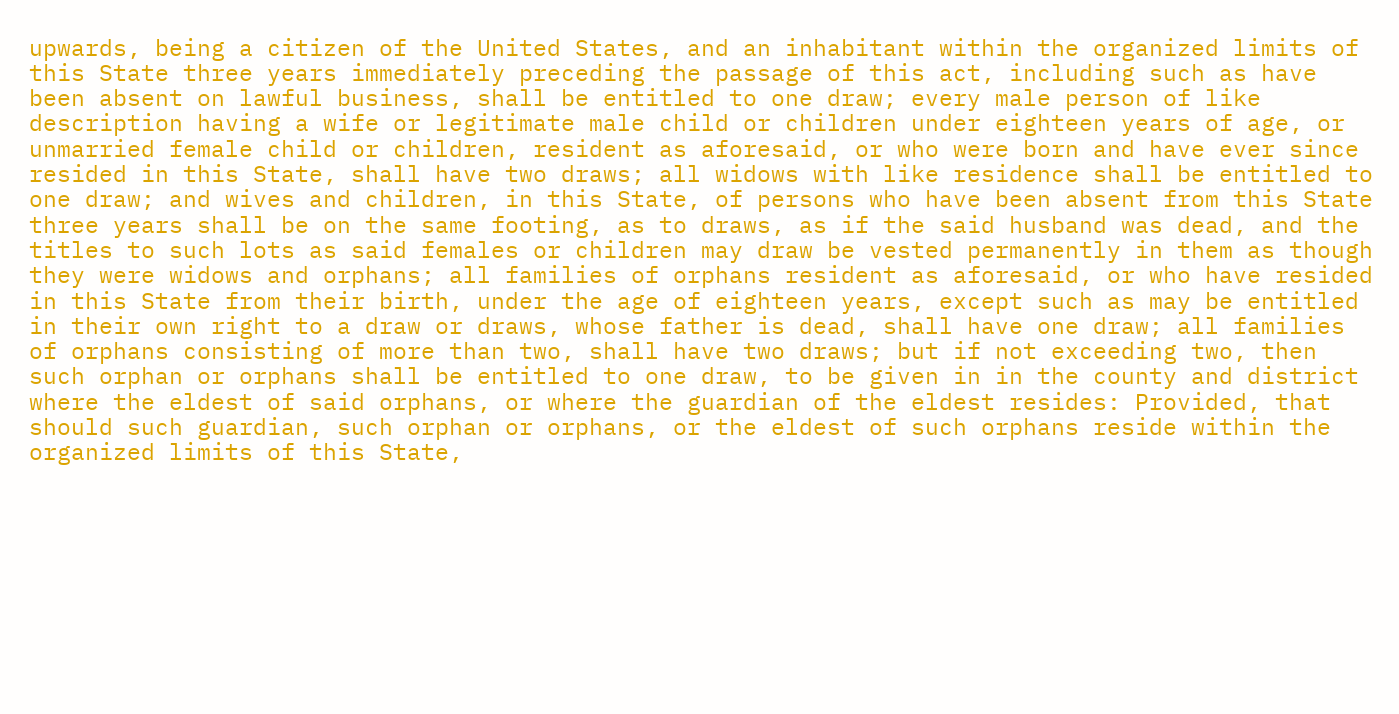upwards, being a citizen of the United States, and an inhabitant within the organized limits of this State three years immediately preceding the passage of this act, including such as have been absent on lawful business, shall be entitled to one draw; every male person of like description having a wife or legitimate male child or children under eighteen years of age, or unmarried female child or children, resident as aforesaid, or who were born and have ever since resided in this State, shall have two draws; all widows with like residence shall be entitled to one draw; and wives and children, in this State, of persons who have been absent from this State three years shall be on the same footing, as to draws, as if the said husband was dead, and the titles to such lots as said females or children may draw be vested permanently in them as though they were widows and orphans; all families of orphans resident as aforesaid, or who have resided in this State from their birth, under the age of eighteen years, except such as may be entitled in their own right to a draw or draws, whose father is dead, shall have one draw; all families of orphans consisting of more than two, shall have two draws; but if not exceeding two, then such orphan or orphans shall be entitled to one draw, to be given in in the county and district where the eldest of said orphans, or where the guardian of the eldest resides: Provided, that should such guardian, such orphan or orphans, or the eldest of such orphans reside within the organized limits of this State,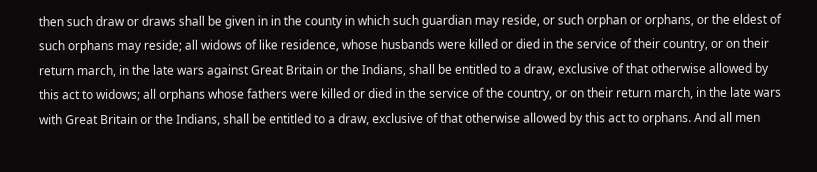then such draw or draws shall be given in in the county in which such guardian may reside, or such orphan or orphans, or the eldest of such orphans may reside; all widows of like residence, whose husbands were killed or died in the service of their country, or on their return march, in the late wars against Great Britain or the Indians, shall be entitled to a draw, exclusive of that otherwise allowed by this act to widows; all orphans whose fathers were killed or died in the service of the country, or on their return march, in the late wars with Great Britain or the Indians, shall be entitled to a draw, exclusive of that otherwise allowed by this act to orphans. And all men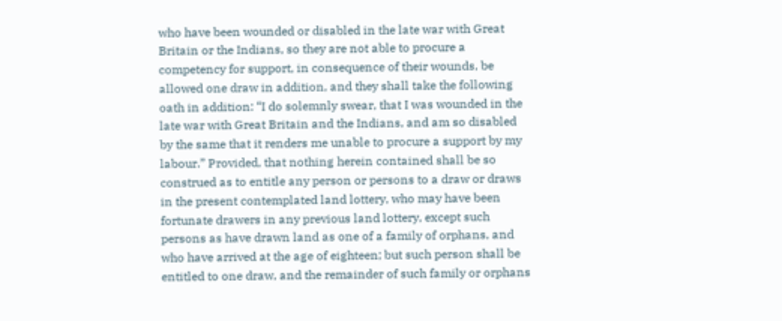who have been wounded or disabled in the late war with Great Britain or the Indians, so they are not able to procure a competency for support, in consequence of their wounds, be allowed one draw in addition, and they shall take the following oath in addition: “I do solemnly swear, that I was wounded in the late war with Great Britain and the Indians, and am so disabled by the same that it renders me unable to procure a support by my labour.” Provided, that nothing herein contained shall be so construed as to entitle any person or persons to a draw or draws in the present contemplated land lottery, who may have been fortunate drawers in any previous land lottery, except such persons as have drawn land as one of a family of orphans, and who have arrived at the age of eighteen; but such person shall be entitled to one draw, and the remainder of such family or orphans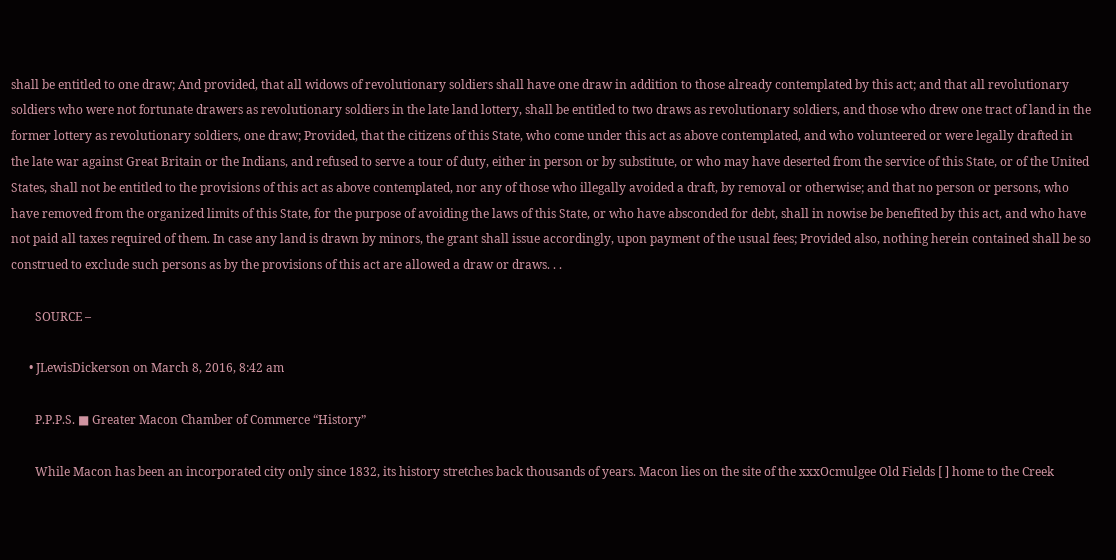shall be entitled to one draw; And provided, that all widows of revolutionary soldiers shall have one draw in addition to those already contemplated by this act; and that all revolutionary soldiers who were not fortunate drawers as revolutionary soldiers in the late land lottery, shall be entitled to two draws as revolutionary soldiers, and those who drew one tract of land in the former lottery as revolutionary soldiers, one draw; Provided, that the citizens of this State, who come under this act as above contemplated, and who volunteered or were legally drafted in the late war against Great Britain or the Indians, and refused to serve a tour of duty, either in person or by substitute, or who may have deserted from the service of this State, or of the United States, shall not be entitled to the provisions of this act as above contemplated, nor any of those who illegally avoided a draft, by removal or otherwise; and that no person or persons, who have removed from the organized limits of this State, for the purpose of avoiding the laws of this State, or who have absconded for debt, shall in nowise be benefited by this act, and who have not paid all taxes required of them. In case any land is drawn by minors, the grant shall issue accordingly, upon payment of the usual fees; Provided also, nothing herein contained shall be so construed to exclude such persons as by the provisions of this act are allowed a draw or draws. . .

        SOURCE –

      • JLewisDickerson on March 8, 2016, 8:42 am

        P.P.P.S. ■ Greater Macon Chamber of Commerce “History”

        While Macon has been an incorporated city only since 1832, its history stretches back thousands of years. Macon lies on the site of the xxxOcmulgee Old Fields [ ] home to the Creek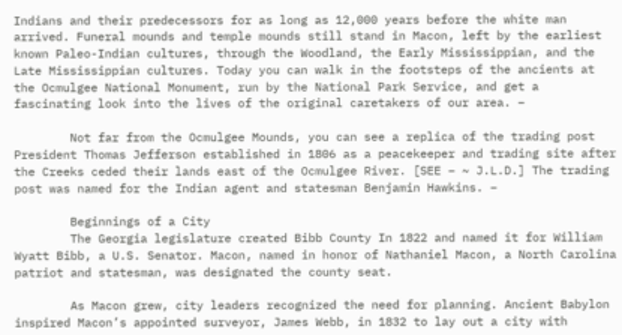Indians and their predecessors for as long as 12,000 years before the white man arrived. Funeral mounds and temple mounds still stand in Macon, left by the earliest known Paleo-Indian cultures, through the Woodland, the Early Mississippian, and the Late Mississippian cultures. Today you can walk in the footsteps of the ancients at the Ocmulgee National Monument, run by the National Park Service, and get a fascinating look into the lives of the original caretakers of our area. –

        Not far from the Ocmulgee Mounds, you can see a replica of the trading post President Thomas Jefferson established in 1806 as a peacekeeper and trading site after the Creeks ceded their lands east of the Ocmulgee River. [SEE – ~ J.L.D.] The trading post was named for the Indian agent and statesman Benjamin Hawkins. –

        Beginnings of a City
        The Georgia legislature created Bibb County In 1822 and named it for William Wyatt Bibb, a U.S. Senator. Macon, named in honor of Nathaniel Macon, a North Carolina patriot and statesman, was designated the county seat.

        As Macon grew, city leaders recognized the need for planning. Ancient Babylon inspired Macon’s appointed surveyor, James Webb, in 1832 to lay out a city with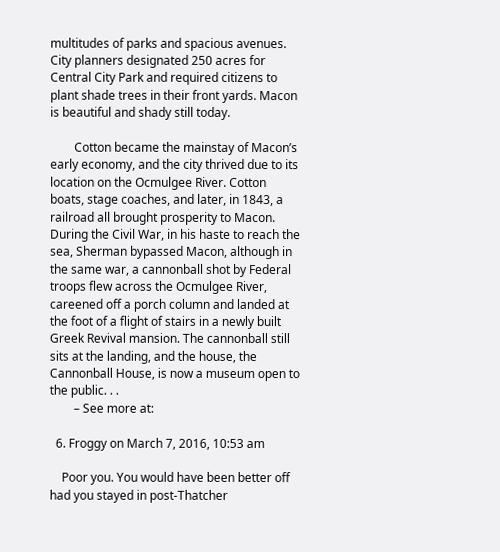multitudes of parks and spacious avenues. City planners designated 250 acres for Central City Park and required citizens to plant shade trees in their front yards. Macon is beautiful and shady still today.

        Cotton became the mainstay of Macon’s early economy, and the city thrived due to its location on the Ocmulgee River. Cotton boats, stage coaches, and later, in 1843, a railroad all brought prosperity to Macon. During the Civil War, in his haste to reach the sea, Sherman bypassed Macon, although in the same war, a cannonball shot by Federal troops flew across the Ocmulgee River, careened off a porch column and landed at the foot of a flight of stairs in a newly built Greek Revival mansion. The cannonball still sits at the landing, and the house, the Cannonball House, is now a museum open to the public. . .
        – See more at:

  6. Froggy on March 7, 2016, 10:53 am

    Poor you. You would have been better off had you stayed in post-Thatcher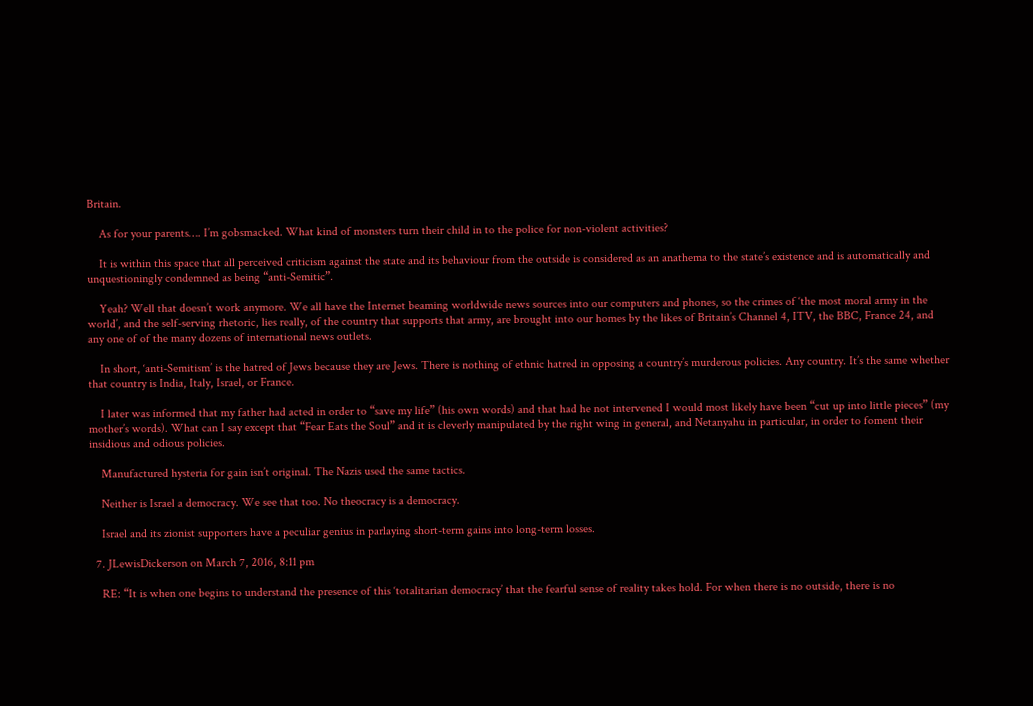Britain.

    As for your parents…. I’m gobsmacked. What kind of monsters turn their child in to the police for non-violent activities?

    It is within this space that all perceived criticism against the state and its behaviour from the outside is considered as an anathema to the state’s existence and is automatically and unquestioningly condemned as being “anti-Semitic”.

    Yeah? Well that doesn’t work anymore. We all have the Internet beaming worldwide news sources into our computers and phones, so the crimes of ‘the most moral army in the world’, and the self-serving rhetoric, lies really, of the country that supports that army, are brought into our homes by the likes of Britain’s Channel 4, ITV, the BBC, France 24, and any one of of the many dozens of international news outlets.

    In short, ‘anti-Semitism’ is the hatred of Jews because they are Jews. There is nothing of ethnic hatred in opposing a country’s murderous policies. Any country. It’s the same whether that country is India, Italy, Israel, or France.

    I later was informed that my father had acted in order to “save my life” (his own words) and that had he not intervened I would most likely have been “cut up into little pieces” (my mother’s words). What can I say except that “Fear Eats the Soul” and it is cleverly manipulated by the right wing in general, and Netanyahu in particular, in order to foment their insidious and odious policies.

    Manufactured hysteria for gain isn’t original. The Nazis used the same tactics.

    Neither is Israel a democracy. We see that too. No theocracy is a democracy.

    Israel and its zionist supporters have a peculiar genius in parlaying short-term gains into long-term losses.

  7. JLewisDickerson on March 7, 2016, 8:11 pm

    RE: “It is when one begins to understand the presence of this ‘totalitarian democracy’ that the fearful sense of reality takes hold. For when there is no outside, there is no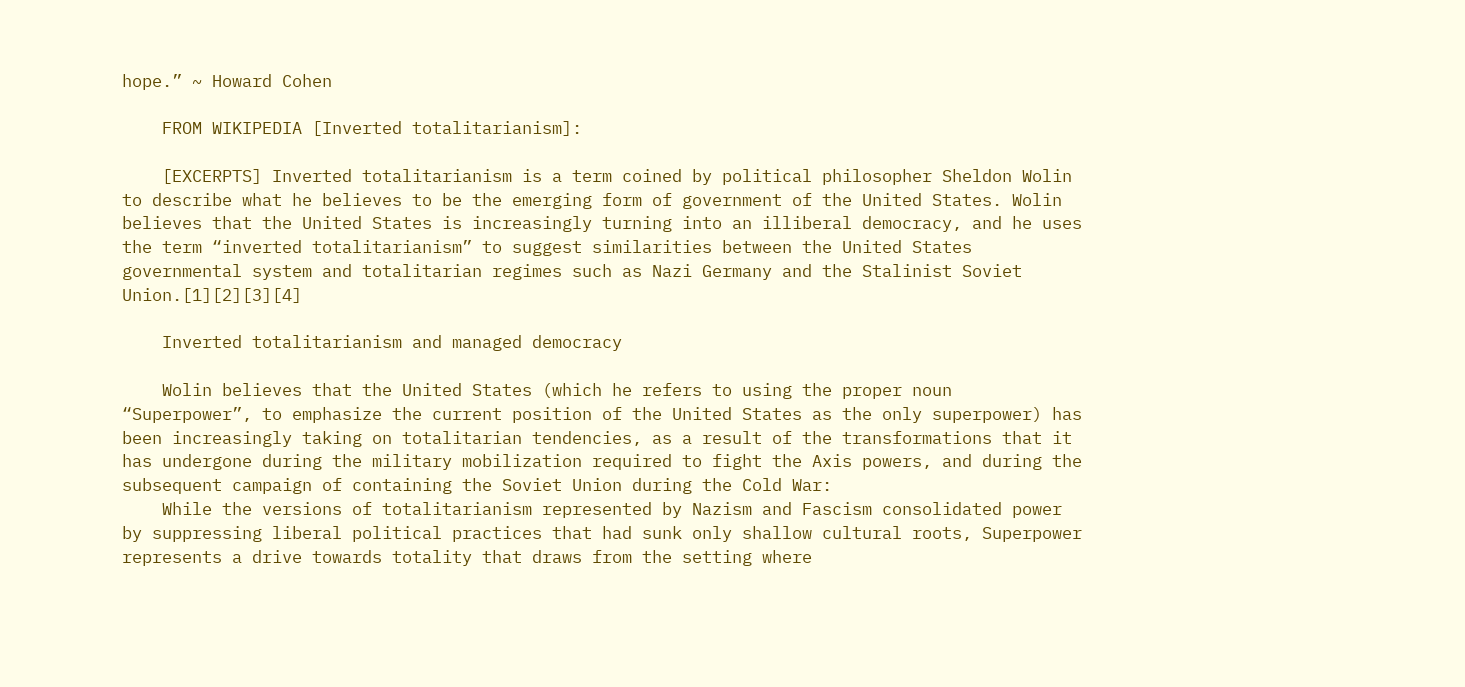hope.” ~ Howard Cohen

    FROM WIKIPEDIA [Inverted totalitarianism]:

    [EXCERPTS] Inverted totalitarianism is a term coined by political philosopher Sheldon Wolin to describe what he believes to be the emerging form of government of the United States. Wolin believes that the United States is increasingly turning into an illiberal democracy, and he uses the term “inverted totalitarianism” to suggest similarities between the United States governmental system and totalitarian regimes such as Nazi Germany and the Stalinist Soviet Union.[1][2][3][4]

    Inverted totalitarianism and managed democracy

    Wolin believes that the United States (which he refers to using the proper noun “Superpower”, to emphasize the current position of the United States as the only superpower) has been increasingly taking on totalitarian tendencies, as a result of the transformations that it has undergone during the military mobilization required to fight the Axis powers, and during the subsequent campaign of containing the Soviet Union during the Cold War:
    While the versions of totalitarianism represented by Nazism and Fascism consolidated power by suppressing liberal political practices that had sunk only shallow cultural roots, Superpower represents a drive towards totality that draws from the setting where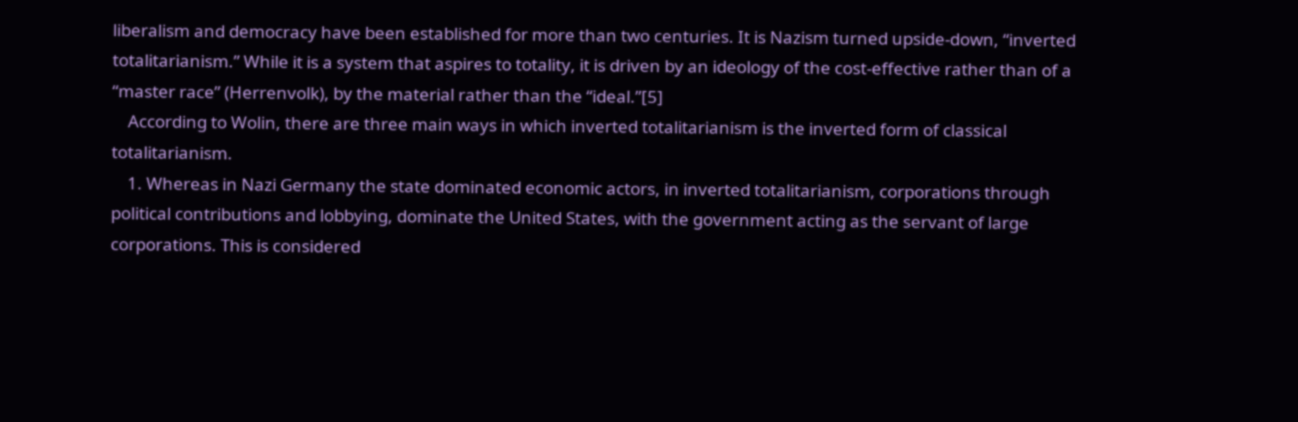liberalism and democracy have been established for more than two centuries. It is Nazism turned upside-down, “inverted totalitarianism.” While it is a system that aspires to totality, it is driven by an ideology of the cost-effective rather than of a “master race” (Herrenvolk), by the material rather than the “ideal.”[5]
    According to Wolin, there are three main ways in which inverted totalitarianism is the inverted form of classical totalitarianism.
    1. Whereas in Nazi Germany the state dominated economic actors, in inverted totalitarianism, corporations through political contributions and lobbying, dominate the United States, with the government acting as the servant of large corporations. This is considered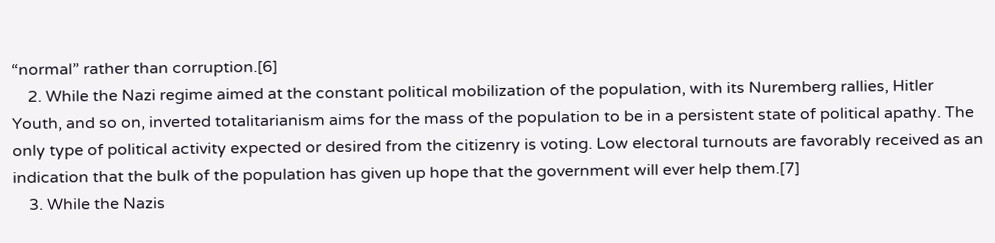“normal” rather than corruption.[6]
    2. While the Nazi regime aimed at the constant political mobilization of the population, with its Nuremberg rallies, Hitler Youth, and so on, inverted totalitarianism aims for the mass of the population to be in a persistent state of political apathy. The only type of political activity expected or desired from the citizenry is voting. Low electoral turnouts are favorably received as an indication that the bulk of the population has given up hope that the government will ever help them.[7]
    3. While the Nazis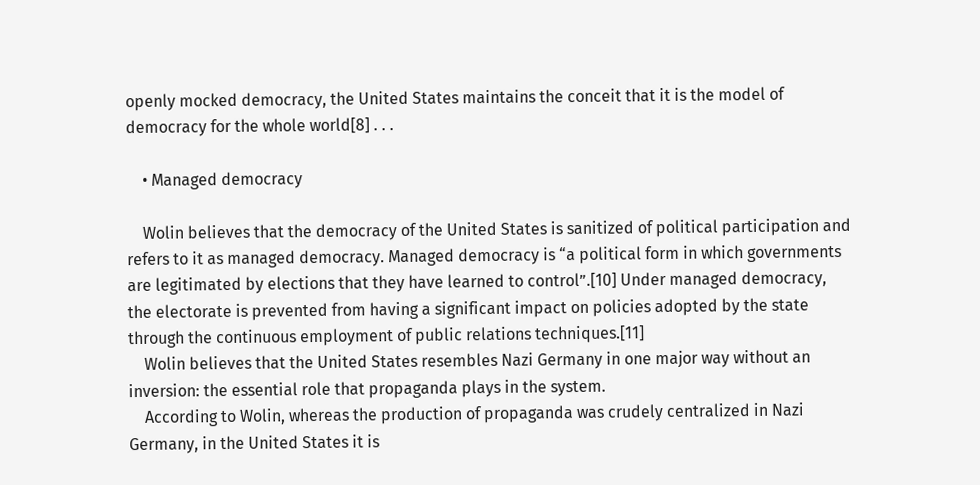openly mocked democracy, the United States maintains the conceit that it is the model of democracy for the whole world[8] . . .

    • Managed democracy

    Wolin believes that the democracy of the United States is sanitized of political participation and refers to it as managed democracy. Managed democracy is “a political form in which governments are legitimated by elections that they have learned to control”.[10] Under managed democracy, the electorate is prevented from having a significant impact on policies adopted by the state through the continuous employment of public relations techniques.[11]
    Wolin believes that the United States resembles Nazi Germany in one major way without an inversion: the essential role that propaganda plays in the system.
    According to Wolin, whereas the production of propaganda was crudely centralized in Nazi Germany, in the United States it is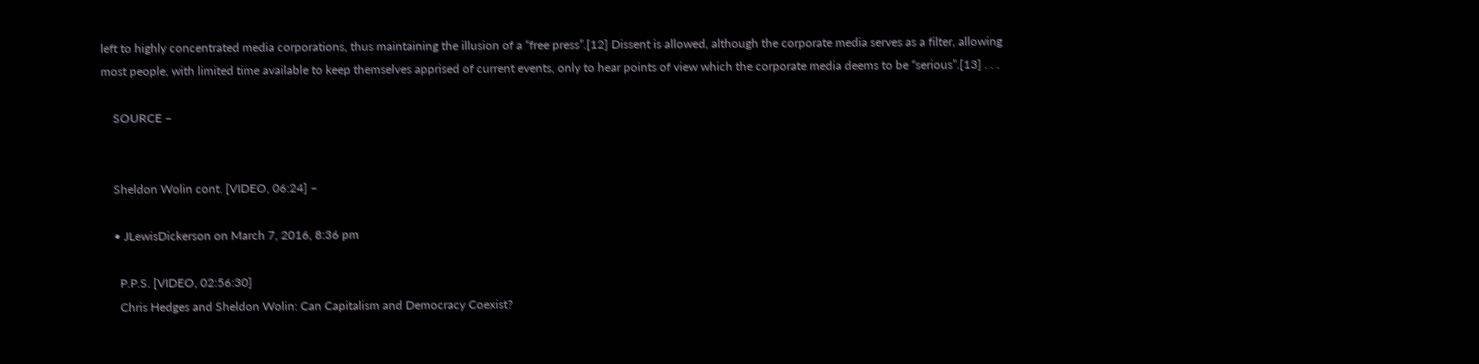left to highly concentrated media corporations, thus maintaining the illusion of a “free press”.[12] Dissent is allowed, although the corporate media serves as a filter, allowing most people, with limited time available to keep themselves apprised of current events, only to hear points of view which the corporate media deems to be “serious”.[13] . . .

    SOURCE –


    Sheldon Wolin cont. [VIDEO, 06:24] –

    • JLewisDickerson on March 7, 2016, 8:36 pm

      P.P.S. [VIDEO, 02:56:30]
      Chris Hedges and Sheldon Wolin: Can Capitalism and Democracy Coexist?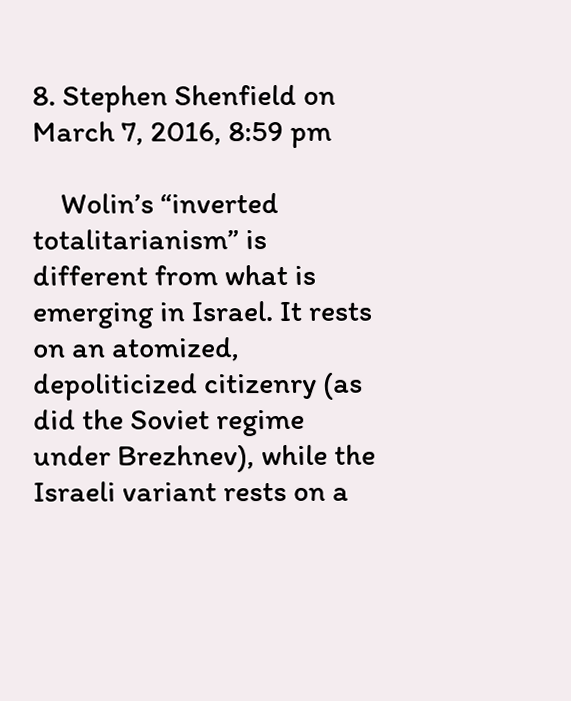8. Stephen Shenfield on March 7, 2016, 8:59 pm

    Wolin’s “inverted totalitarianism” is different from what is emerging in Israel. It rests on an atomized, depoliticized citizenry (as did the Soviet regime under Brezhnev), while the Israeli variant rests on a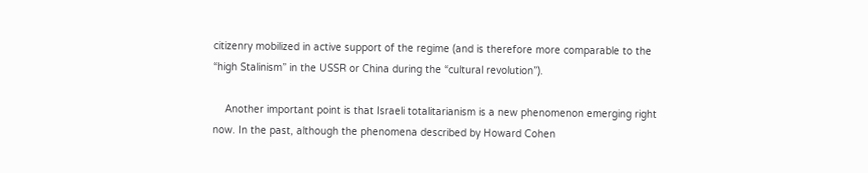citizenry mobilized in active support of the regime (and is therefore more comparable to the “high Stalinism” in the USSR or China during the “cultural revolution”).

    Another important point is that Israeli totalitarianism is a new phenomenon emerging right now. In the past, although the phenomena described by Howard Cohen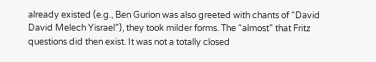already existed (e.g., Ben Gurion was also greeted with chants of “David David Melech Yisrael”), they took milder forms. The “almost” that Fritz questions did then exist. It was not a totally closed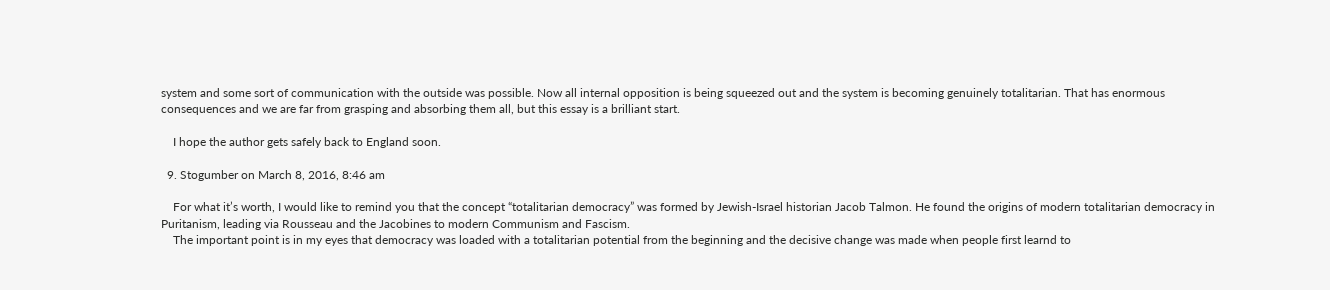system and some sort of communication with the outside was possible. Now all internal opposition is being squeezed out and the system is becoming genuinely totalitarian. That has enormous consequences and we are far from grasping and absorbing them all, but this essay is a brilliant start.

    I hope the author gets safely back to England soon.

  9. Stogumber on March 8, 2016, 8:46 am

    For what it’s worth, I would like to remind you that the concept “totalitarian democracy” was formed by Jewish-Israel historian Jacob Talmon. He found the origins of modern totalitarian democracy in Puritanism, leading via Rousseau and the Jacobines to modern Communism and Fascism.
    The important point is in my eyes that democracy was loaded with a totalitarian potential from the beginning and the decisive change was made when people first learnd to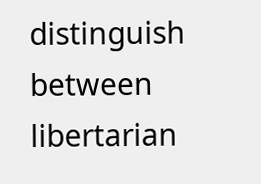distinguish between libertarian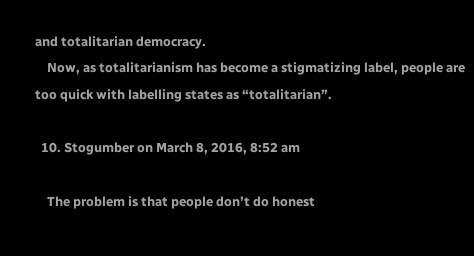and totalitarian democracy.
    Now, as totalitarianism has become a stigmatizing label, people are too quick with labelling states as “totalitarian”.

  10. Stogumber on March 8, 2016, 8:52 am

    The problem is that people don’t do honest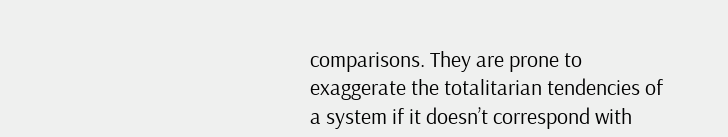comparisons. They are prone to exaggerate the totalitarian tendencies of a system if it doesn’t correspond with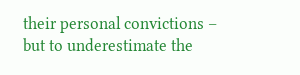their personal convictions – but to underestimate the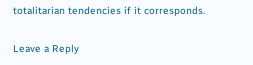totalitarian tendencies if it corresponds.

Leave a Reply